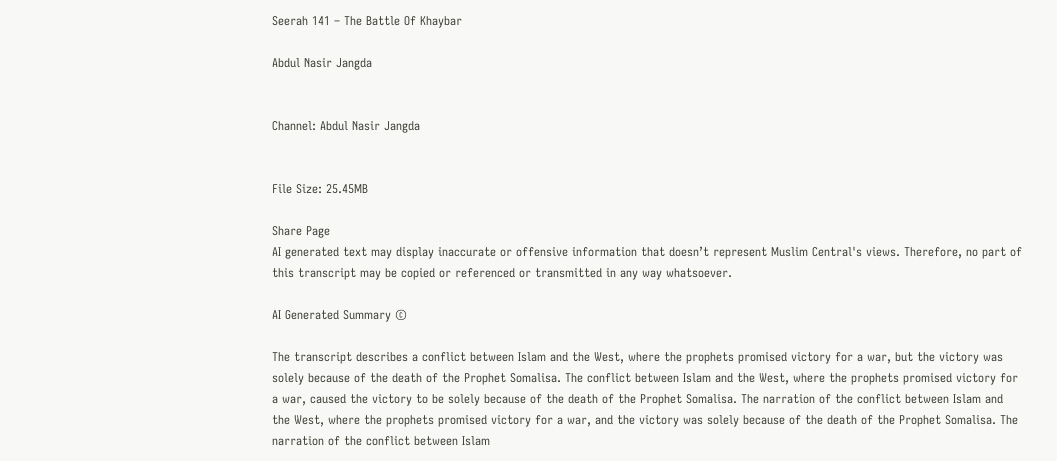Seerah 141 – The Battle Of Khaybar

Abdul Nasir Jangda


Channel: Abdul Nasir Jangda


File Size: 25.45MB

Share Page
AI generated text may display inaccurate or offensive information that doesn’t represent Muslim Central's views. Therefore, no part of this transcript may be copied or referenced or transmitted in any way whatsoever.

AI Generated Summary ©

The transcript describes a conflict between Islam and the West, where the prophets promised victory for a war, but the victory was solely because of the death of the Prophet Somalisa. The conflict between Islam and the West, where the prophets promised victory for a war, caused the victory to be solely because of the death of the Prophet Somalisa. The narration of the conflict between Islam and the West, where the prophets promised victory for a war, and the victory was solely because of the death of the Prophet Somalisa. The narration of the conflict between Islam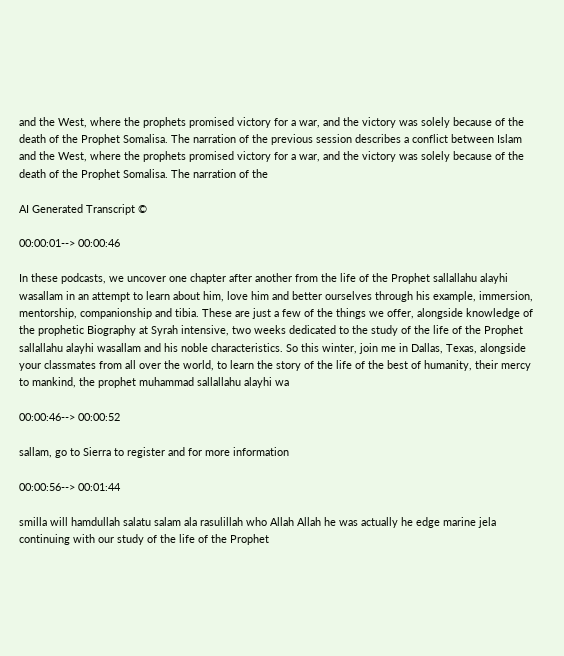and the West, where the prophets promised victory for a war, and the victory was solely because of the death of the Prophet Somalisa. The narration of the previous session describes a conflict between Islam and the West, where the prophets promised victory for a war, and the victory was solely because of the death of the Prophet Somalisa. The narration of the

AI Generated Transcript ©

00:00:01--> 00:00:46

In these podcasts, we uncover one chapter after another from the life of the Prophet sallallahu alayhi wasallam in an attempt to learn about him, love him and better ourselves through his example, immersion, mentorship, companionship and tibia. These are just a few of the things we offer, alongside knowledge of the prophetic Biography at Syrah intensive, two weeks dedicated to the study of the life of the Prophet sallallahu alayhi wasallam and his noble characteristics. So this winter, join me in Dallas, Texas, alongside your classmates from all over the world, to learn the story of the life of the best of humanity, their mercy to mankind, the prophet muhammad sallallahu alayhi wa

00:00:46--> 00:00:52

sallam, go to Sierra to register and for more information

00:00:56--> 00:01:44

smilla will hamdullah salatu salam ala rasulillah who Allah Allah he was actually he edge marine jela continuing with our study of the life of the Prophet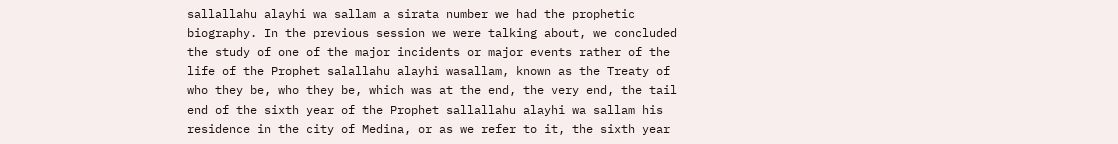sallallahu alayhi wa sallam a sirata number we had the prophetic biography. In the previous session we were talking about, we concluded the study of one of the major incidents or major events rather of the life of the Prophet salallahu alayhi wasallam, known as the Treaty of who they be, who they be, which was at the end, the very end, the tail end of the sixth year of the Prophet sallallahu alayhi wa sallam his residence in the city of Medina, or as we refer to it, the sixth year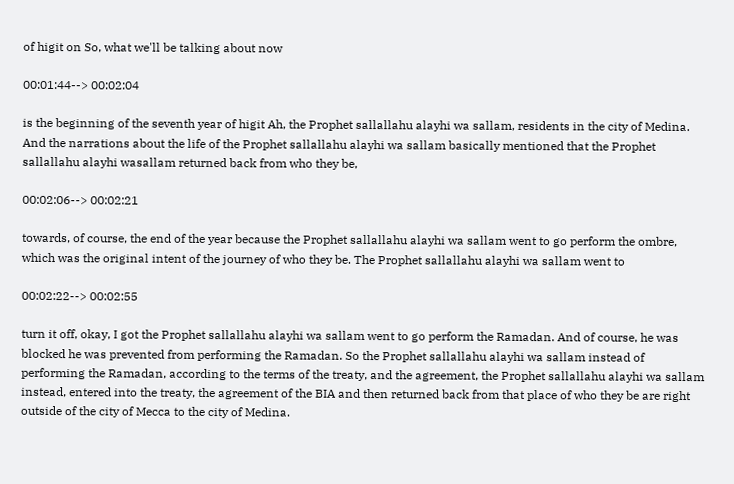of higit on So, what we'll be talking about now

00:01:44--> 00:02:04

is the beginning of the seventh year of higit Ah, the Prophet sallallahu alayhi wa sallam, residents in the city of Medina. And the narrations about the life of the Prophet sallallahu alayhi wa sallam basically mentioned that the Prophet sallallahu alayhi wasallam returned back from who they be,

00:02:06--> 00:02:21

towards, of course, the end of the year because the Prophet sallallahu alayhi wa sallam went to go perform the ombre, which was the original intent of the journey of who they be. The Prophet sallallahu alayhi wa sallam went to

00:02:22--> 00:02:55

turn it off, okay, I got the Prophet sallallahu alayhi wa sallam went to go perform the Ramadan. And of course, he was blocked he was prevented from performing the Ramadan. So the Prophet sallallahu alayhi wa sallam instead of performing the Ramadan, according to the terms of the treaty, and the agreement, the Prophet sallallahu alayhi wa sallam instead, entered into the treaty, the agreement of the BIA and then returned back from that place of who they be are right outside of the city of Mecca to the city of Medina.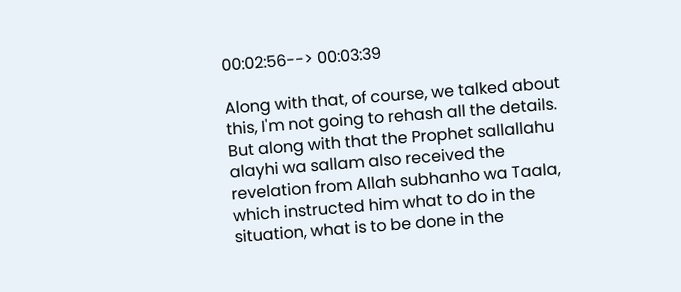00:02:56--> 00:03:39

Along with that, of course, we talked about this, I'm not going to rehash all the details. But along with that the Prophet sallallahu alayhi wa sallam also received the revelation from Allah subhanho wa Taala, which instructed him what to do in the situation, what is to be done in the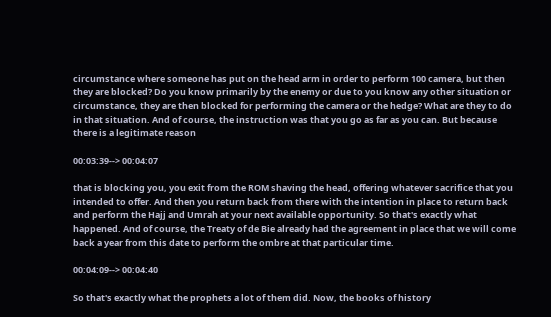circumstance where someone has put on the head arm in order to perform 100 camera, but then they are blocked? Do you know primarily by the enemy or due to you know any other situation or circumstance, they are then blocked for performing the camera or the hedge? What are they to do in that situation. And of course, the instruction was that you go as far as you can. But because there is a legitimate reason

00:03:39--> 00:04:07

that is blocking you, you exit from the ROM shaving the head, offering whatever sacrifice that you intended to offer. And then you return back from there with the intention in place to return back and perform the Hajj and Umrah at your next available opportunity. So that's exactly what happened. And of course, the Treaty of de Bie already had the agreement in place that we will come back a year from this date to perform the ombre at that particular time.

00:04:09--> 00:04:40

So that's exactly what the prophets a lot of them did. Now, the books of history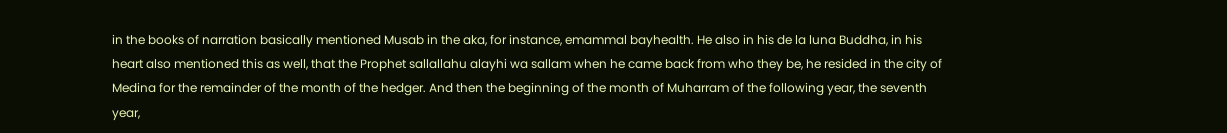in the books of narration basically mentioned Musab in the aka, for instance, emammal bayhealth. He also in his de la luna Buddha, in his heart also mentioned this as well, that the Prophet sallallahu alayhi wa sallam when he came back from who they be, he resided in the city of Medina for the remainder of the month of the hedger. And then the beginning of the month of Muharram of the following year, the seventh year,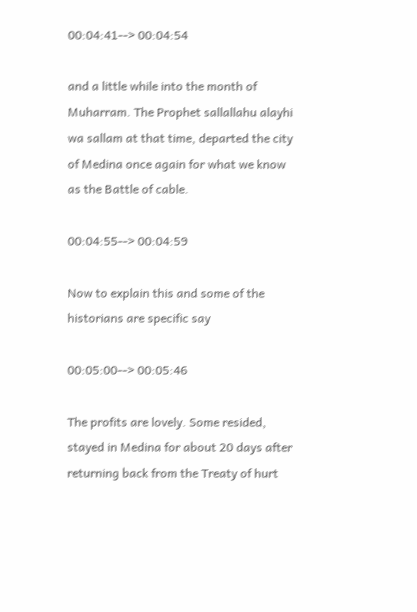00:04:41--> 00:04:54

and a little while into the month of Muharram. The Prophet sallallahu alayhi wa sallam at that time, departed the city of Medina once again for what we know as the Battle of cable.

00:04:55--> 00:04:59

Now to explain this and some of the historians are specific say

00:05:00--> 00:05:46

The profits are lovely. Some resided, stayed in Medina for about 20 days after returning back from the Treaty of hurt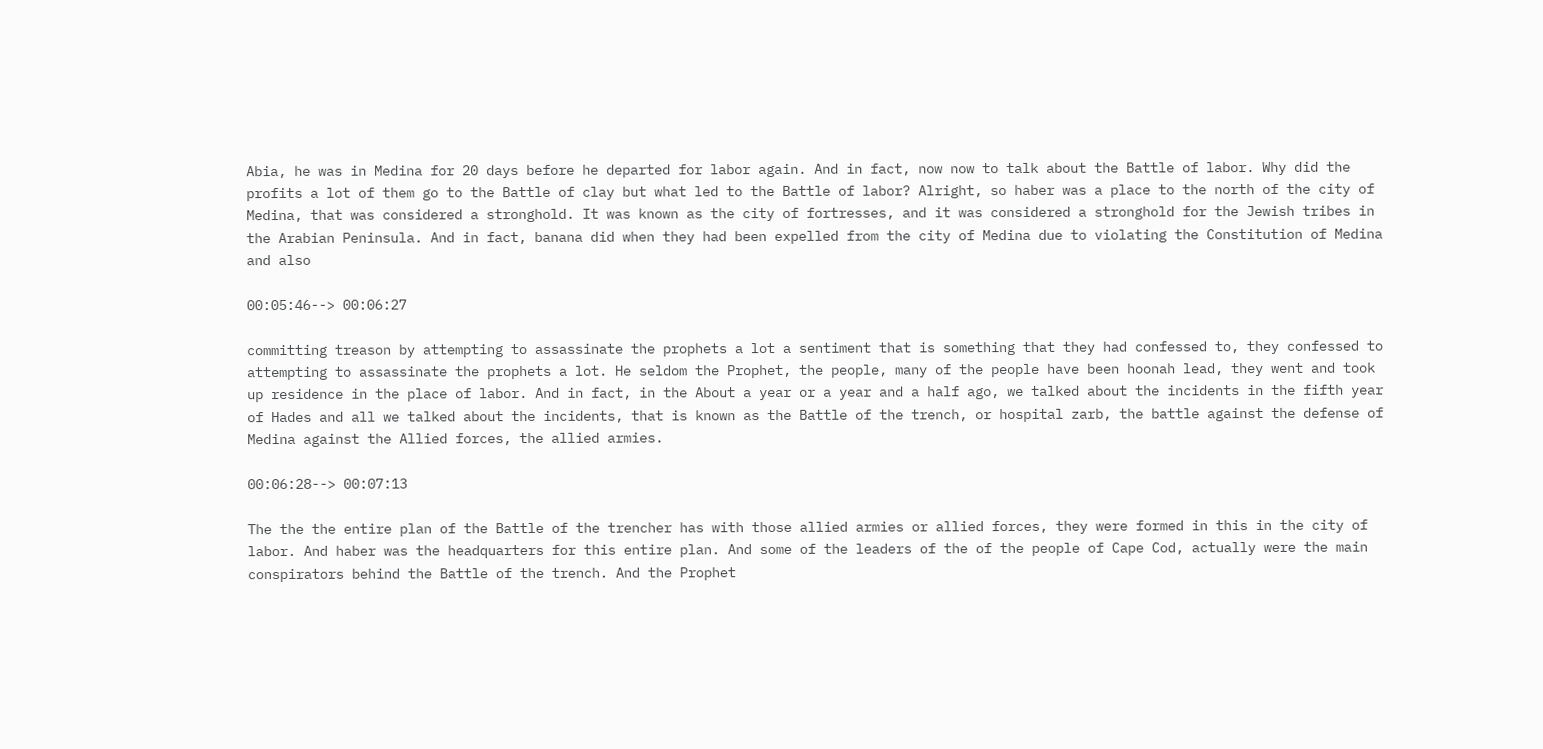Abia, he was in Medina for 20 days before he departed for labor again. And in fact, now now to talk about the Battle of labor. Why did the profits a lot of them go to the Battle of clay but what led to the Battle of labor? Alright, so haber was a place to the north of the city of Medina, that was considered a stronghold. It was known as the city of fortresses, and it was considered a stronghold for the Jewish tribes in the Arabian Peninsula. And in fact, banana did when they had been expelled from the city of Medina due to violating the Constitution of Medina and also

00:05:46--> 00:06:27

committing treason by attempting to assassinate the prophets a lot a sentiment that is something that they had confessed to, they confessed to attempting to assassinate the prophets a lot. He seldom the Prophet, the people, many of the people have been hoonah lead, they went and took up residence in the place of labor. And in fact, in the About a year or a year and a half ago, we talked about the incidents in the fifth year of Hades and all we talked about the incidents, that is known as the Battle of the trench, or hospital zarb, the battle against the defense of Medina against the Allied forces, the allied armies.

00:06:28--> 00:07:13

The the the entire plan of the Battle of the trencher has with those allied armies or allied forces, they were formed in this in the city of labor. And haber was the headquarters for this entire plan. And some of the leaders of the of the people of Cape Cod, actually were the main conspirators behind the Battle of the trench. And the Prophet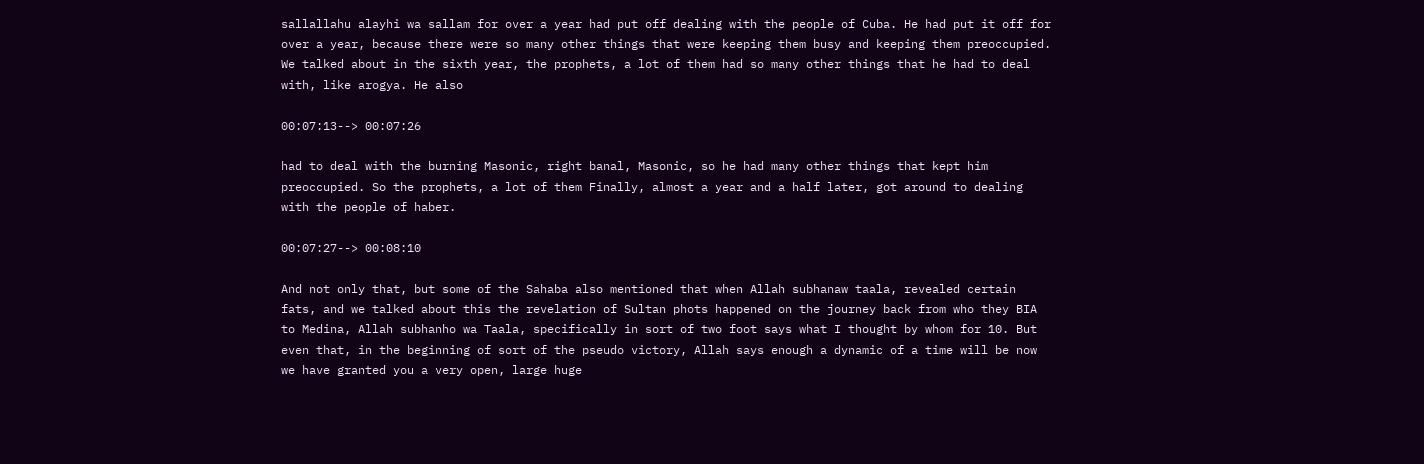sallallahu alayhi wa sallam for over a year had put off dealing with the people of Cuba. He had put it off for over a year, because there were so many other things that were keeping them busy and keeping them preoccupied. We talked about in the sixth year, the prophets, a lot of them had so many other things that he had to deal with, like arogya. He also

00:07:13--> 00:07:26

had to deal with the burning Masonic, right banal, Masonic, so he had many other things that kept him preoccupied. So the prophets, a lot of them Finally, almost a year and a half later, got around to dealing with the people of haber.

00:07:27--> 00:08:10

And not only that, but some of the Sahaba also mentioned that when Allah subhanaw taala, revealed certain fats, and we talked about this the revelation of Sultan phots happened on the journey back from who they BIA to Medina, Allah subhanho wa Taala, specifically in sort of two foot says what I thought by whom for 10. But even that, in the beginning of sort of the pseudo victory, Allah says enough a dynamic of a time will be now we have granted you a very open, large huge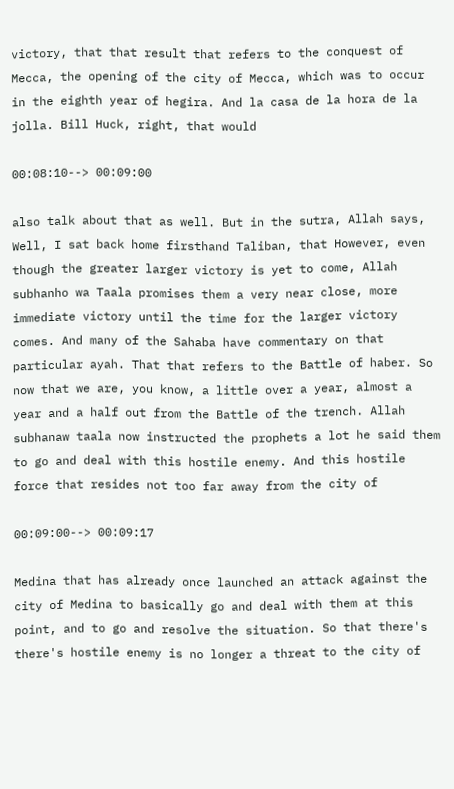victory, that that result that refers to the conquest of Mecca, the opening of the city of Mecca, which was to occur in the eighth year of hegira. And la casa de la hora de la jolla. Bill Huck, right, that would

00:08:10--> 00:09:00

also talk about that as well. But in the sutra, Allah says, Well, I sat back home firsthand Taliban, that However, even though the greater larger victory is yet to come, Allah subhanho wa Taala promises them a very near close, more immediate victory until the time for the larger victory comes. And many of the Sahaba have commentary on that particular ayah. That that refers to the Battle of haber. So now that we are, you know, a little over a year, almost a year and a half out from the Battle of the trench. Allah subhanaw taala now instructed the prophets a lot he said them to go and deal with this hostile enemy. And this hostile force that resides not too far away from the city of

00:09:00--> 00:09:17

Medina that has already once launched an attack against the city of Medina to basically go and deal with them at this point, and to go and resolve the situation. So that there's there's hostile enemy is no longer a threat to the city of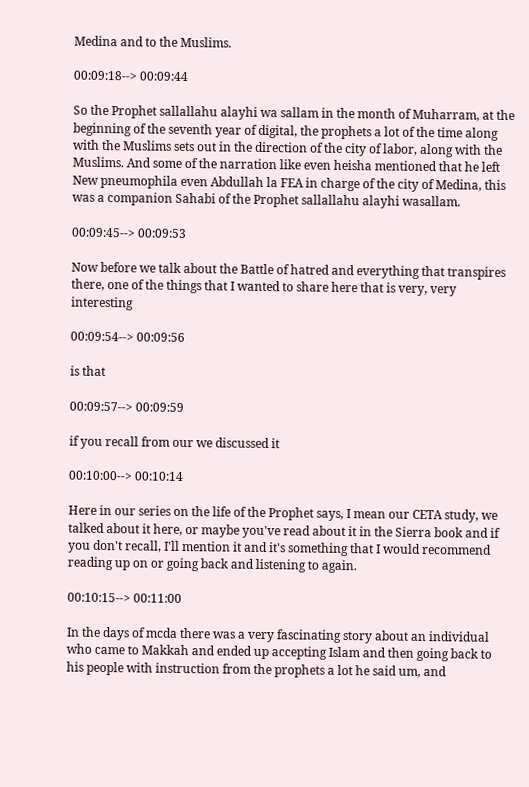Medina and to the Muslims.

00:09:18--> 00:09:44

So the Prophet sallallahu alayhi wa sallam in the month of Muharram, at the beginning of the seventh year of digital, the prophets a lot of the time along with the Muslims sets out in the direction of the city of labor, along with the Muslims. And some of the narration like even heisha mentioned that he left New pneumophila even Abdullah la FEA in charge of the city of Medina, this was a companion Sahabi of the Prophet sallallahu alayhi wasallam.

00:09:45--> 00:09:53

Now before we talk about the Battle of hatred and everything that transpires there, one of the things that I wanted to share here that is very, very interesting

00:09:54--> 00:09:56

is that

00:09:57--> 00:09:59

if you recall from our we discussed it

00:10:00--> 00:10:14

Here in our series on the life of the Prophet says, I mean our CETA study, we talked about it here, or maybe you've read about it in the Sierra book and if you don't recall, I'll mention it and it's something that I would recommend reading up on or going back and listening to again.

00:10:15--> 00:11:00

In the days of mcda there was a very fascinating story about an individual who came to Makkah and ended up accepting Islam and then going back to his people with instruction from the prophets a lot he said um, and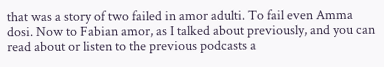that was a story of two failed in amor adulti. To fail even Amma dosi. Now to Fabian amor, as I talked about previously, and you can read about or listen to the previous podcasts a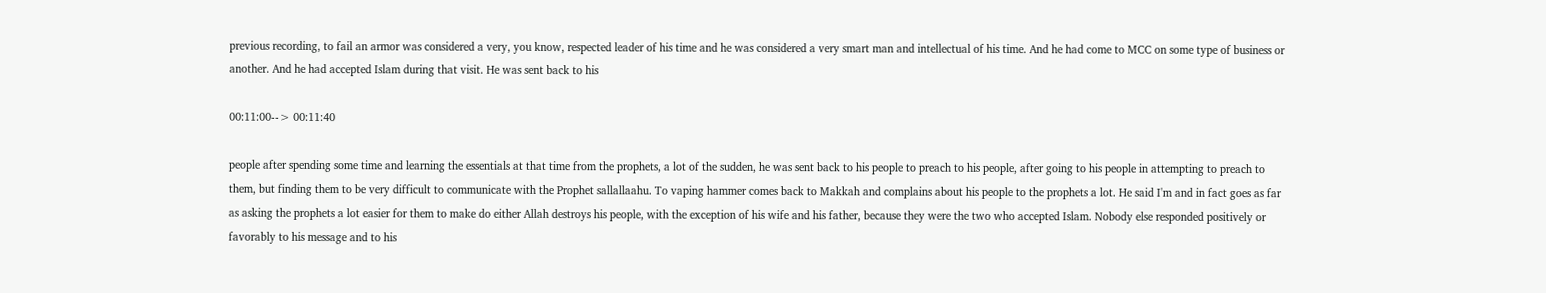previous recording, to fail an armor was considered a very, you know, respected leader of his time and he was considered a very smart man and intellectual of his time. And he had come to MCC on some type of business or another. And he had accepted Islam during that visit. He was sent back to his

00:11:00--> 00:11:40

people after spending some time and learning the essentials at that time from the prophets, a lot of the sudden, he was sent back to his people to preach to his people, after going to his people in attempting to preach to them, but finding them to be very difficult to communicate with the Prophet sallallaahu. To vaping hammer comes back to Makkah and complains about his people to the prophets a lot. He said I'm and in fact goes as far as asking the prophets a lot easier for them to make do either Allah destroys his people, with the exception of his wife and his father, because they were the two who accepted Islam. Nobody else responded positively or favorably to his message and to his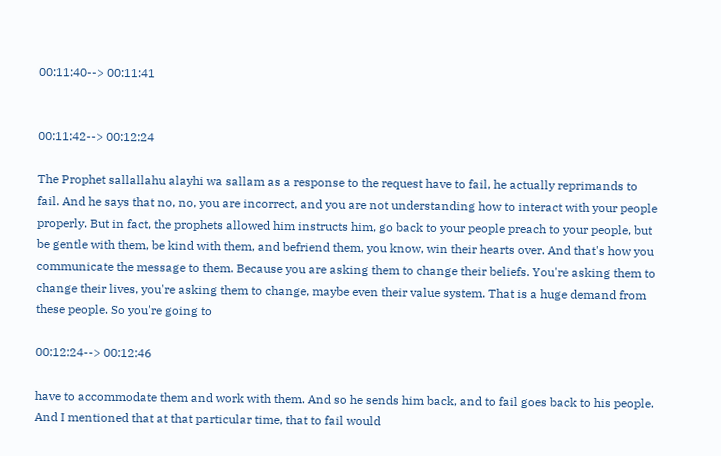00:11:40--> 00:11:41


00:11:42--> 00:12:24

The Prophet sallallahu alayhi wa sallam as a response to the request have to fail, he actually reprimands to fail. And he says that no, no, you are incorrect, and you are not understanding how to interact with your people properly. But in fact, the prophets allowed him instructs him, go back to your people preach to your people, but be gentle with them, be kind with them, and befriend them, you know, win their hearts over. And that's how you communicate the message to them. Because you are asking them to change their beliefs. You're asking them to change their lives, you're asking them to change, maybe even their value system. That is a huge demand from these people. So you're going to

00:12:24--> 00:12:46

have to accommodate them and work with them. And so he sends him back, and to fail goes back to his people. And I mentioned that at that particular time, that to fail would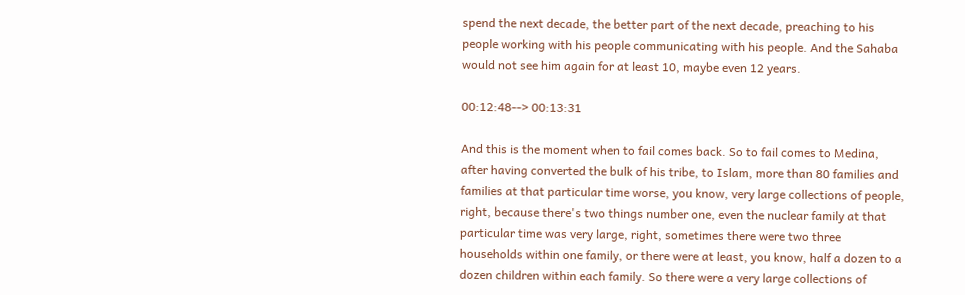spend the next decade, the better part of the next decade, preaching to his people working with his people communicating with his people. And the Sahaba would not see him again for at least 10, maybe even 12 years.

00:12:48--> 00:13:31

And this is the moment when to fail comes back. So to fail comes to Medina, after having converted the bulk of his tribe, to Islam, more than 80 families and families at that particular time worse, you know, very large collections of people, right, because there's two things number one, even the nuclear family at that particular time was very large, right, sometimes there were two three households within one family, or there were at least, you know, half a dozen to a dozen children within each family. So there were a very large collections of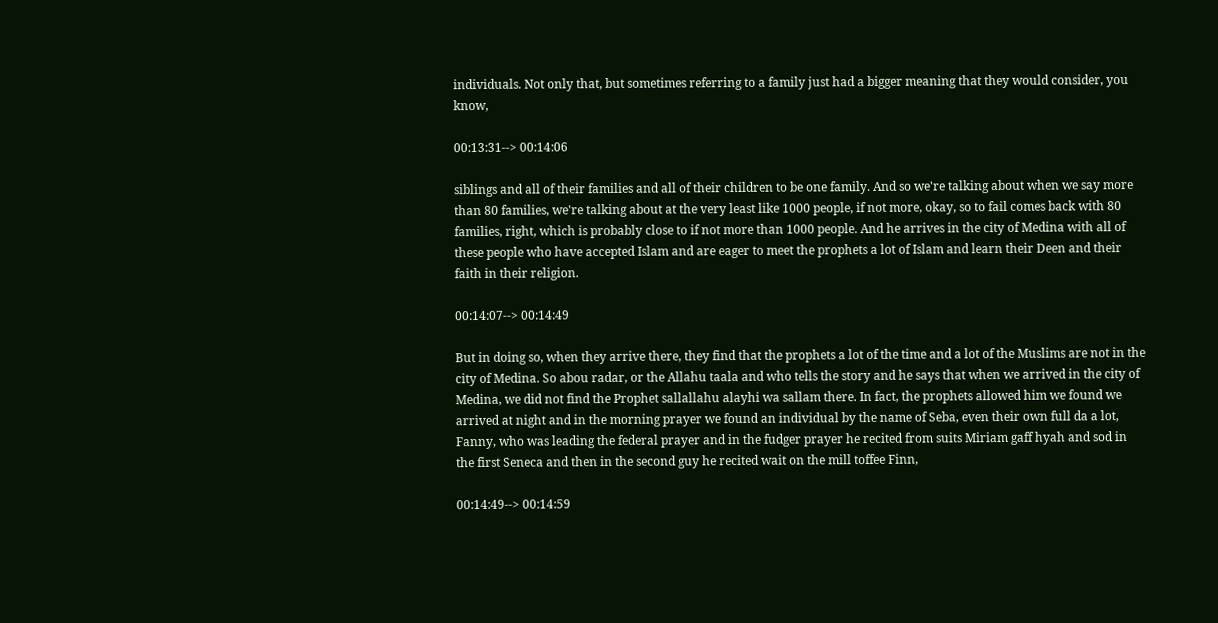individuals. Not only that, but sometimes referring to a family just had a bigger meaning that they would consider, you know,

00:13:31--> 00:14:06

siblings and all of their families and all of their children to be one family. And so we're talking about when we say more than 80 families, we're talking about at the very least like 1000 people, if not more, okay, so to fail comes back with 80 families, right, which is probably close to if not more than 1000 people. And he arrives in the city of Medina with all of these people who have accepted Islam and are eager to meet the prophets a lot of Islam and learn their Deen and their faith in their religion.

00:14:07--> 00:14:49

But in doing so, when they arrive there, they find that the prophets a lot of the time and a lot of the Muslims are not in the city of Medina. So abou radar, or the Allahu taala and who tells the story and he says that when we arrived in the city of Medina, we did not find the Prophet sallallahu alayhi wa sallam there. In fact, the prophets allowed him we found we arrived at night and in the morning prayer we found an individual by the name of Seba, even their own full da a lot, Fanny, who was leading the federal prayer and in the fudger prayer he recited from suits Miriam gaff hyah and sod in the first Seneca and then in the second guy he recited wait on the mill toffee Finn,

00:14:49--> 00:14:59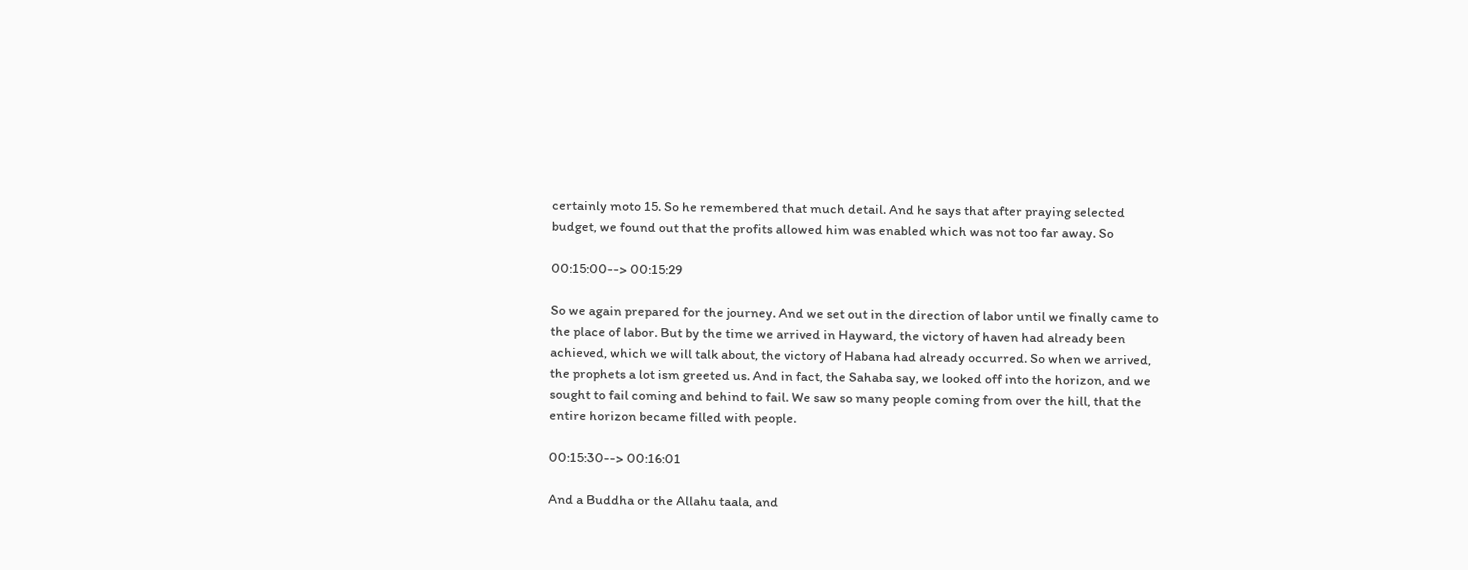certainly moto 15. So he remembered that much detail. And he says that after praying selected budget, we found out that the profits allowed him was enabled which was not too far away. So

00:15:00--> 00:15:29

So we again prepared for the journey. And we set out in the direction of labor until we finally came to the place of labor. But by the time we arrived in Hayward, the victory of haven had already been achieved, which we will talk about, the victory of Habana had already occurred. So when we arrived, the prophets a lot ism greeted us. And in fact, the Sahaba say, we looked off into the horizon, and we sought to fail coming and behind to fail. We saw so many people coming from over the hill, that the entire horizon became filled with people.

00:15:30--> 00:16:01

And a Buddha or the Allahu taala, and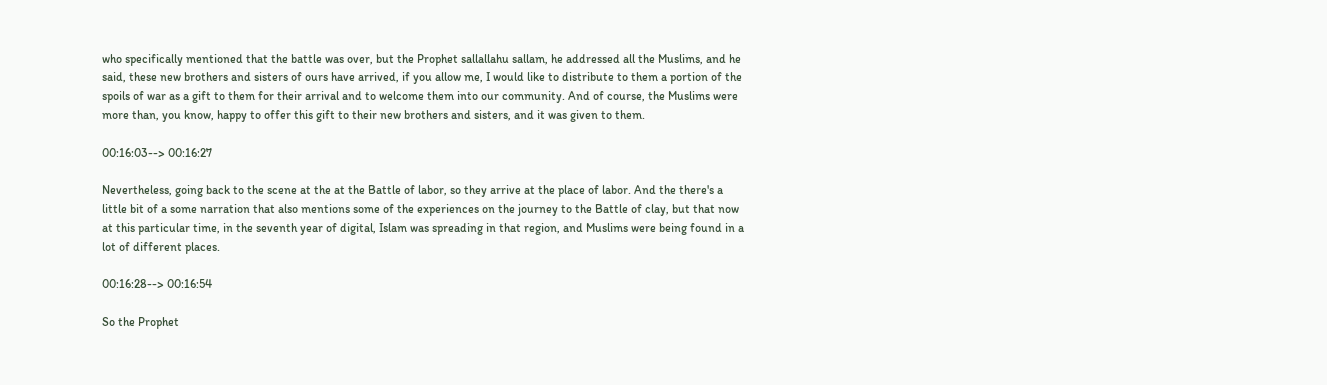who specifically mentioned that the battle was over, but the Prophet sallallahu sallam, he addressed all the Muslims, and he said, these new brothers and sisters of ours have arrived, if you allow me, I would like to distribute to them a portion of the spoils of war as a gift to them for their arrival and to welcome them into our community. And of course, the Muslims were more than, you know, happy to offer this gift to their new brothers and sisters, and it was given to them.

00:16:03--> 00:16:27

Nevertheless, going back to the scene at the at the Battle of labor, so they arrive at the place of labor. And the there's a little bit of a some narration that also mentions some of the experiences on the journey to the Battle of clay, but that now at this particular time, in the seventh year of digital, Islam was spreading in that region, and Muslims were being found in a lot of different places.

00:16:28--> 00:16:54

So the Prophet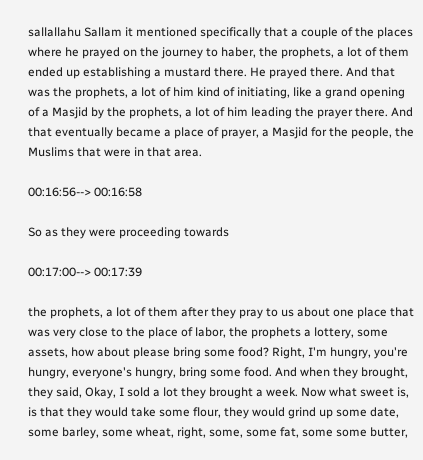sallallahu Sallam it mentioned specifically that a couple of the places where he prayed on the journey to haber, the prophets, a lot of them ended up establishing a mustard there. He prayed there. And that was the prophets, a lot of him kind of initiating, like a grand opening of a Masjid by the prophets, a lot of him leading the prayer there. And that eventually became a place of prayer, a Masjid for the people, the Muslims that were in that area.

00:16:56--> 00:16:58

So as they were proceeding towards

00:17:00--> 00:17:39

the prophets, a lot of them after they pray to us about one place that was very close to the place of labor, the prophets a lottery, some assets, how about please bring some food? Right, I'm hungry, you're hungry, everyone's hungry, bring some food. And when they brought, they said, Okay, I sold a lot they brought a week. Now what sweet is, is that they would take some flour, they would grind up some date, some barley, some wheat, right, some, some fat, some some butter,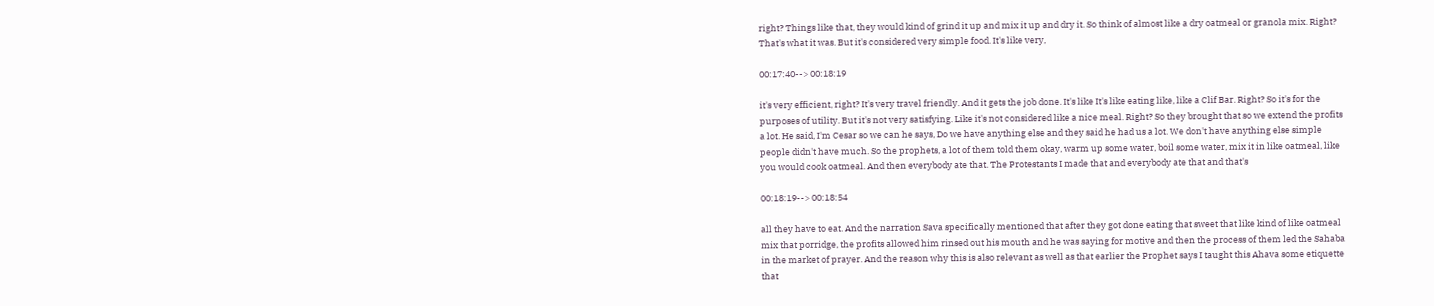right? Things like that, they would kind of grind it up and mix it up and dry it. So think of almost like a dry oatmeal or granola mix. Right? That's what it was. But it's considered very simple food. It's like very,

00:17:40--> 00:18:19

it's very efficient, right? It's very travel friendly. And it gets the job done. It's like It's like eating like, like a Clif Bar. Right? So it's for the purposes of utility. But it's not very satisfying. Like it's not considered like a nice meal. Right? So they brought that so we extend the profits a lot. He said, I'm Cesar so we can he says, Do we have anything else and they said he had us a lot. We don't have anything else simple people didn't have much. So the prophets, a lot of them told them okay, warm up some water, boil some water, mix it in like oatmeal, like you would cook oatmeal. And then everybody ate that. The Protestants I made that and everybody ate that and that's

00:18:19--> 00:18:54

all they have to eat. And the narration Sava specifically mentioned that after they got done eating that sweet that like kind of like oatmeal mix that porridge, the profits allowed him rinsed out his mouth and he was saying for motive and then the process of them led the Sahaba in the market of prayer. And the reason why this is also relevant as well as that earlier the Prophet says I taught this Ahava some etiquette that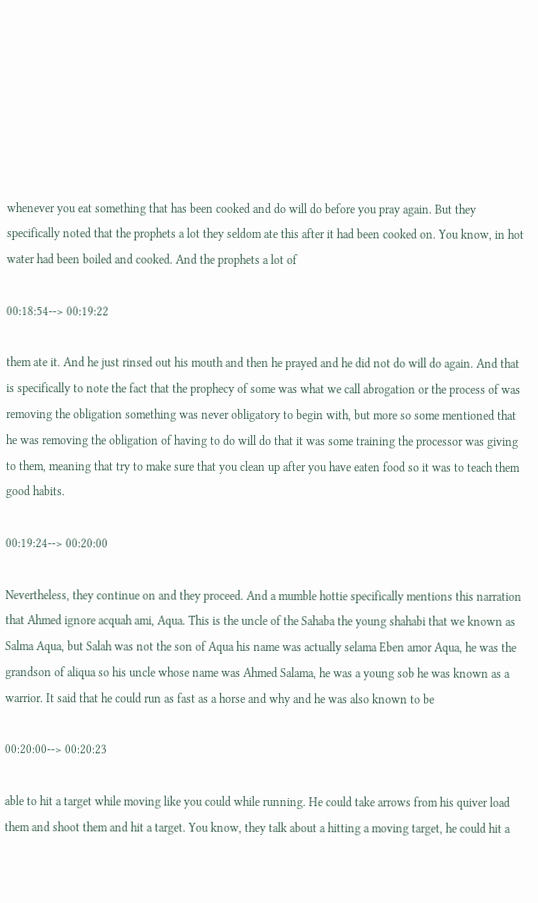whenever you eat something that has been cooked and do will do before you pray again. But they specifically noted that the prophets a lot they seldom ate this after it had been cooked on. You know, in hot water had been boiled and cooked. And the prophets a lot of

00:18:54--> 00:19:22

them ate it. And he just rinsed out his mouth and then he prayed and he did not do will do again. And that is specifically to note the fact that the prophecy of some was what we call abrogation or the process of was removing the obligation something was never obligatory to begin with, but more so some mentioned that he was removing the obligation of having to do will do that it was some training the processor was giving to them, meaning that try to make sure that you clean up after you have eaten food so it was to teach them good habits.

00:19:24--> 00:20:00

Nevertheless, they continue on and they proceed. And a mumble hottie specifically mentions this narration that Ahmed ignore acquah ami, Aqua. This is the uncle of the Sahaba the young shahabi that we known as Salma Aqua, but Salah was not the son of Aqua his name was actually selama Eben amor Aqua, he was the grandson of aliqua so his uncle whose name was Ahmed Salama, he was a young sob he was known as a warrior. It said that he could run as fast as a horse and why and he was also known to be

00:20:00--> 00:20:23

able to hit a target while moving like you could while running. He could take arrows from his quiver load them and shoot them and hit a target. You know, they talk about a hitting a moving target, he could hit a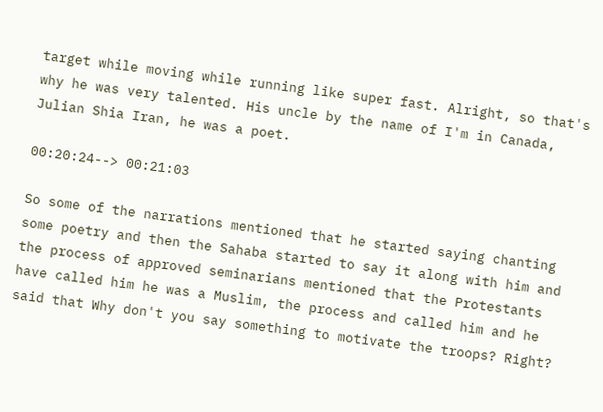target while moving while running like super fast. Alright, so that's why he was very talented. His uncle by the name of I'm in Canada, Julian Shia Iran, he was a poet.

00:20:24--> 00:21:03

So some of the narrations mentioned that he started saying chanting some poetry and then the Sahaba started to say it along with him and the process of approved seminarians mentioned that the Protestants have called him he was a Muslim, the process and called him and he said that Why don't you say something to motivate the troops? Right?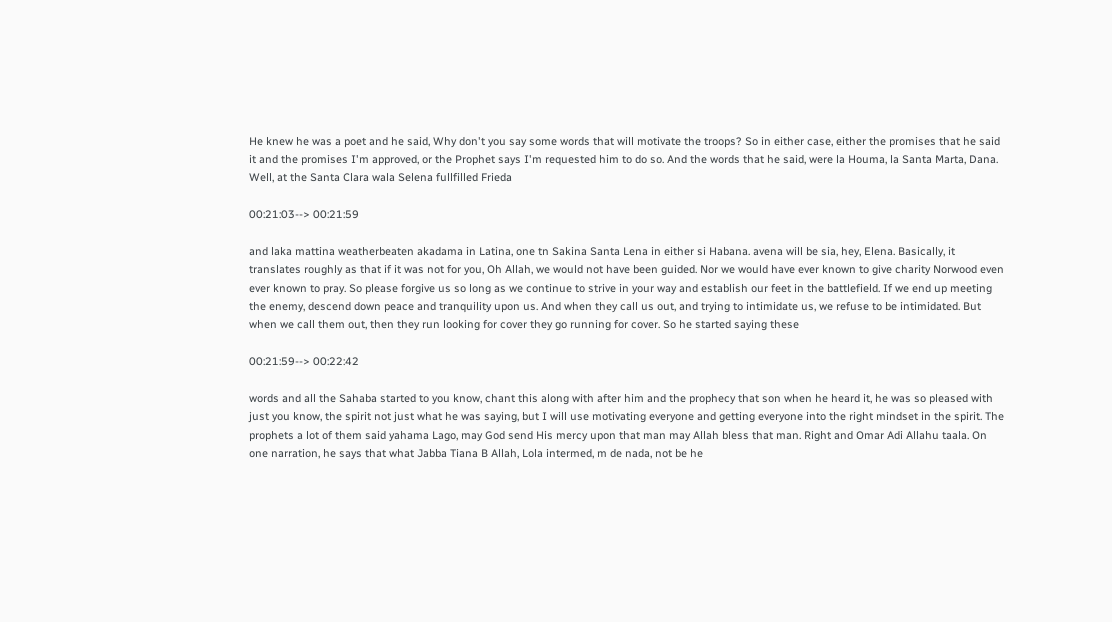He knew he was a poet and he said, Why don't you say some words that will motivate the troops? So in either case, either the promises that he said it and the promises I'm approved, or the Prophet says I'm requested him to do so. And the words that he said, were la Houma, la Santa Marta, Dana. Well, at the Santa Clara wala Selena fullfilled Frieda

00:21:03--> 00:21:59

and laka mattina weatherbeaten akadama in Latina, one tn Sakina Santa Lena in either si Habana. avena will be sia, hey, Elena. Basically, it translates roughly as that if it was not for you, Oh Allah, we would not have been guided. Nor we would have ever known to give charity Norwood even ever known to pray. So please forgive us so long as we continue to strive in your way and establish our feet in the battlefield. If we end up meeting the enemy, descend down peace and tranquility upon us. And when they call us out, and trying to intimidate us, we refuse to be intimidated. But when we call them out, then they run looking for cover they go running for cover. So he started saying these

00:21:59--> 00:22:42

words and all the Sahaba started to you know, chant this along with after him and the prophecy that son when he heard it, he was so pleased with just you know, the spirit not just what he was saying, but I will use motivating everyone and getting everyone into the right mindset in the spirit. The prophets a lot of them said yahama Lago, may God send His mercy upon that man may Allah bless that man. Right and Omar Adi Allahu taala. On one narration, he says that what Jabba Tiana B Allah, Lola intermed, m de nada, not be he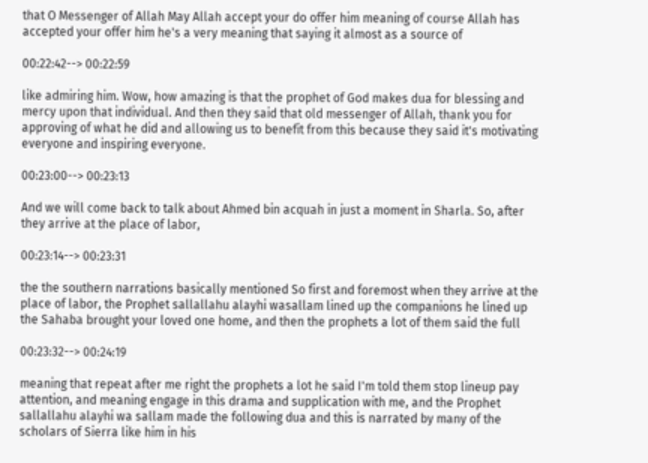that O Messenger of Allah May Allah accept your do offer him meaning of course Allah has accepted your offer him he's a very meaning that saying it almost as a source of

00:22:42--> 00:22:59

like admiring him. Wow, how amazing is that the prophet of God makes dua for blessing and mercy upon that individual. And then they said that old messenger of Allah, thank you for approving of what he did and allowing us to benefit from this because they said it's motivating everyone and inspiring everyone.

00:23:00--> 00:23:13

And we will come back to talk about Ahmed bin acquah in just a moment in Sharla. So, after they arrive at the place of labor,

00:23:14--> 00:23:31

the the southern narrations basically mentioned So first and foremost when they arrive at the place of labor, the Prophet sallallahu alayhi wasallam lined up the companions he lined up the Sahaba brought your loved one home, and then the prophets a lot of them said the full

00:23:32--> 00:24:19

meaning that repeat after me right the prophets a lot he said I'm told them stop lineup pay attention, and meaning engage in this drama and supplication with me, and the Prophet sallallahu alayhi wa sallam made the following dua and this is narrated by many of the scholars of Sierra like him in his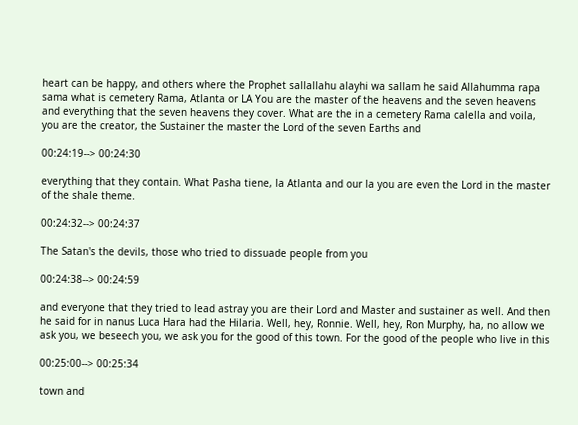heart can be happy, and others where the Prophet sallallahu alayhi wa sallam he said Allahumma rapa sama what is cemetery Rama, Atlanta or LA You are the master of the heavens and the seven heavens and everything that the seven heavens they cover. What are the in a cemetery Rama calella and voila, you are the creator, the Sustainer the master the Lord of the seven Earths and

00:24:19--> 00:24:30

everything that they contain. What Pasha tiene, la Atlanta and our la you are even the Lord in the master of the shale theme.

00:24:32--> 00:24:37

The Satan's the devils, those who tried to dissuade people from you

00:24:38--> 00:24:59

and everyone that they tried to lead astray you are their Lord and Master and sustainer as well. And then he said for in nanus Luca Hara had the Hilaria. Well, hey, Ronnie. Well, hey, Ron Murphy, ha, no allow we ask you, we beseech you, we ask you for the good of this town. For the good of the people who live in this

00:25:00--> 00:25:34

town and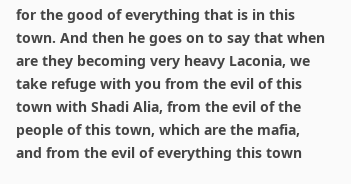for the good of everything that is in this town. And then he goes on to say that when are they becoming very heavy Laconia, we take refuge with you from the evil of this town with Shadi Alia, from the evil of the people of this town, which are the mafia, and from the evil of everything this town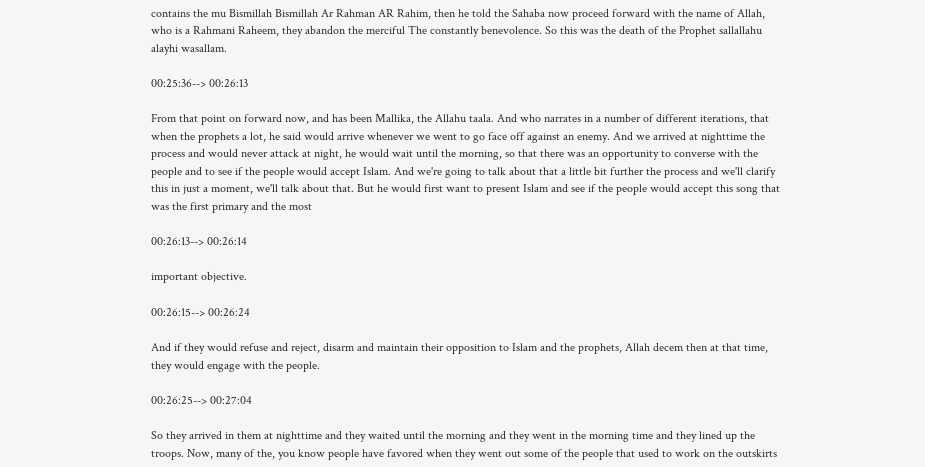contains the mu Bismillah Bismillah Ar Rahman AR Rahim, then he told the Sahaba now proceed forward with the name of Allah, who is a Rahmani Raheem, they abandon the merciful The constantly benevolence. So this was the death of the Prophet sallallahu alayhi wasallam.

00:25:36--> 00:26:13

From that point on forward now, and has been Mallika, the Allahu taala. And who narrates in a number of different iterations, that when the prophets a lot, he said would arrive whenever we went to go face off against an enemy. And we arrived at nighttime the process and would never attack at night, he would wait until the morning, so that there was an opportunity to converse with the people and to see if the people would accept Islam. And we're going to talk about that a little bit further the process and we'll clarify this in just a moment, we'll talk about that. But he would first want to present Islam and see if the people would accept this song that was the first primary and the most

00:26:13--> 00:26:14

important objective.

00:26:15--> 00:26:24

And if they would refuse and reject, disarm and maintain their opposition to Islam and the prophets, Allah decem then at that time, they would engage with the people.

00:26:25--> 00:27:04

So they arrived in them at nighttime and they waited until the morning and they went in the morning time and they lined up the troops. Now, many of the, you know people have favored when they went out some of the people that used to work on the outskirts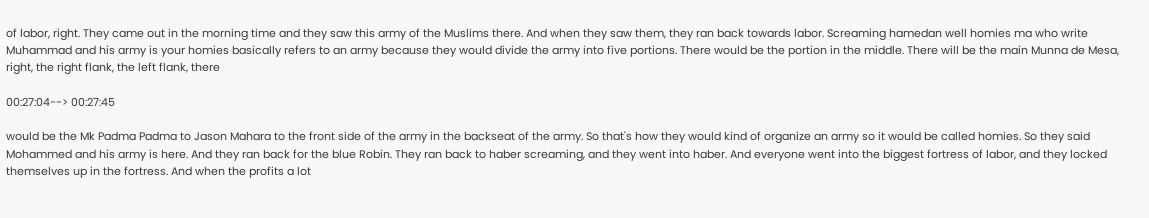of labor, right. They came out in the morning time and they saw this army of the Muslims there. And when they saw them, they ran back towards labor. Screaming hamedan well homies ma who write Muhammad and his army is your homies basically refers to an army because they would divide the army into five portions. There would be the portion in the middle. There will be the main Munna de Mesa, right, the right flank, the left flank, there

00:27:04--> 00:27:45

would be the Mk Padma Padma to Jason Mahara to the front side of the army in the backseat of the army. So that's how they would kind of organize an army so it would be called homies. So they said Mohammed and his army is here. And they ran back for the blue Robin. They ran back to haber screaming, and they went into haber. And everyone went into the biggest fortress of labor, and they locked themselves up in the fortress. And when the profits a lot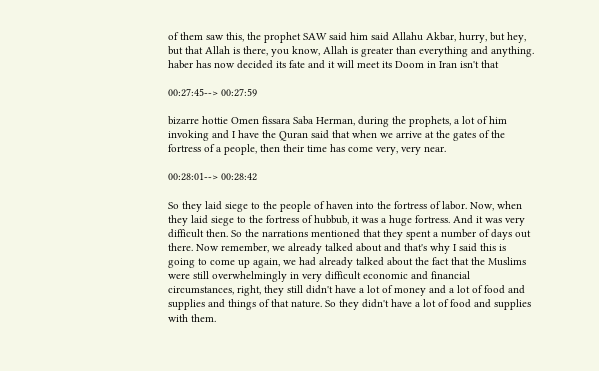of them saw this, the prophet SAW said him said Allahu Akbar, hurry, but hey, but that Allah is there, you know, Allah is greater than everything and anything. haber has now decided its fate and it will meet its Doom in Iran isn't that

00:27:45--> 00:27:59

bizarre hottie Omen fissara Saba Herman, during the prophets, a lot of him invoking and I have the Quran said that when we arrive at the gates of the fortress of a people, then their time has come very, very near.

00:28:01--> 00:28:42

So they laid siege to the people of haven into the fortress of labor. Now, when they laid siege to the fortress of hubbub, it was a huge fortress. And it was very difficult then. So the narrations mentioned that they spent a number of days out there. Now remember, we already talked about and that's why I said this is going to come up again, we had already talked about the fact that the Muslims were still overwhelmingly in very difficult economic and financial circumstances, right, they still didn't have a lot of money and a lot of food and supplies and things of that nature. So they didn't have a lot of food and supplies with them.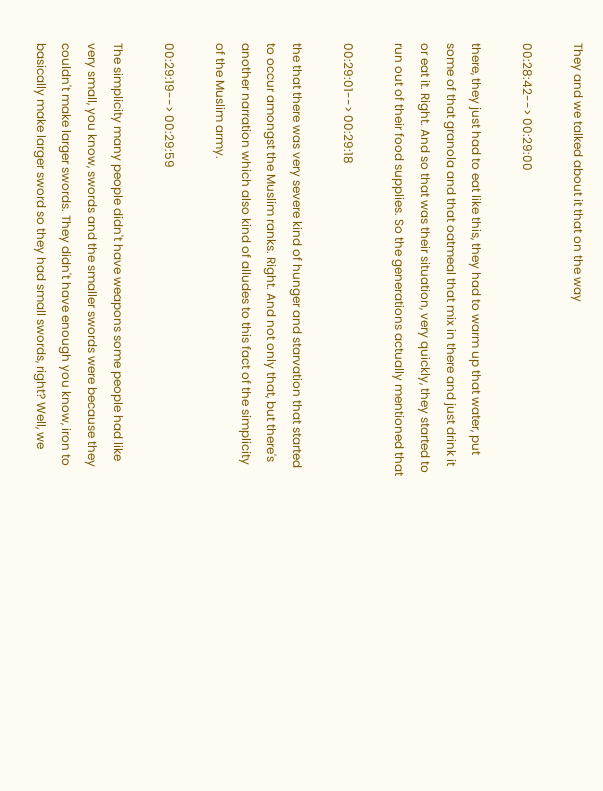They and we talked about it that on the way

00:28:42--> 00:29:00

there, they just had to eat like this, they had to warm up that water, put some of that granola and that oatmeal that mix in there and just drink it or eat it. Right. And so that was their situation, very quickly, they started to run out of their food supplies. So the generations actually mentioned that

00:29:01--> 00:29:18

the that there was very severe kind of hunger and starvation that started to occur amongst the Muslim ranks. Right. And not only that, but there's another narration which also kind of alludes to this fact of the simplicity of the Muslim army.

00:29:19--> 00:29:59

The simplicity many people didn't have weapons some people had like very small, you know, swords and the smaller swords were because they couldn't make larger swords. They didn't have enough you know, iron to basically make larger sword so they had small swords, right? Well, we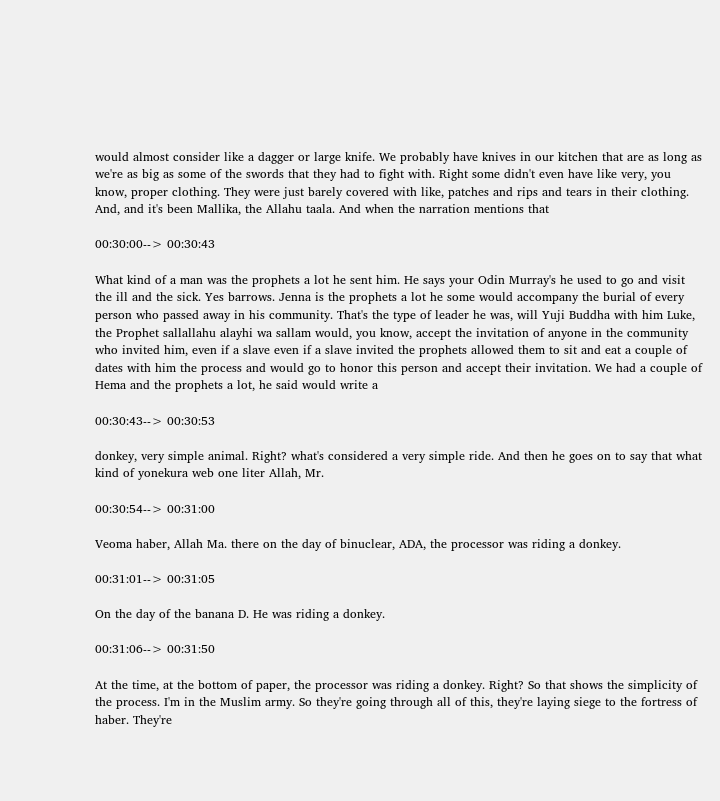would almost consider like a dagger or large knife. We probably have knives in our kitchen that are as long as we're as big as some of the swords that they had to fight with. Right some didn't even have like very, you know, proper clothing. They were just barely covered with like, patches and rips and tears in their clothing. And, and it's been Mallika, the Allahu taala. And when the narration mentions that

00:30:00--> 00:30:43

What kind of a man was the prophets a lot he sent him. He says your Odin Murray's he used to go and visit the ill and the sick. Yes barrows. Jenna is the prophets a lot he some would accompany the burial of every person who passed away in his community. That's the type of leader he was, will Yuji Buddha with him Luke, the Prophet sallallahu alayhi wa sallam would, you know, accept the invitation of anyone in the community who invited him, even if a slave even if a slave invited the prophets allowed them to sit and eat a couple of dates with him the process and would go to honor this person and accept their invitation. We had a couple of Hema and the prophets a lot, he said would write a

00:30:43--> 00:30:53

donkey, very simple animal. Right? what's considered a very simple ride. And then he goes on to say that what kind of yonekura web one liter Allah, Mr.

00:30:54--> 00:31:00

Veoma haber, Allah Ma. there on the day of binuclear, ADA, the processor was riding a donkey.

00:31:01--> 00:31:05

On the day of the banana D. He was riding a donkey.

00:31:06--> 00:31:50

At the time, at the bottom of paper, the processor was riding a donkey. Right? So that shows the simplicity of the process. I'm in the Muslim army. So they're going through all of this, they're laying siege to the fortress of haber. They're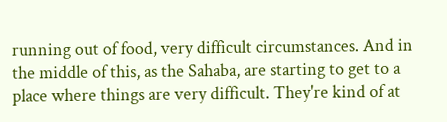running out of food, very difficult circumstances. And in the middle of this, as the Sahaba, are starting to get to a place where things are very difficult. They're kind of at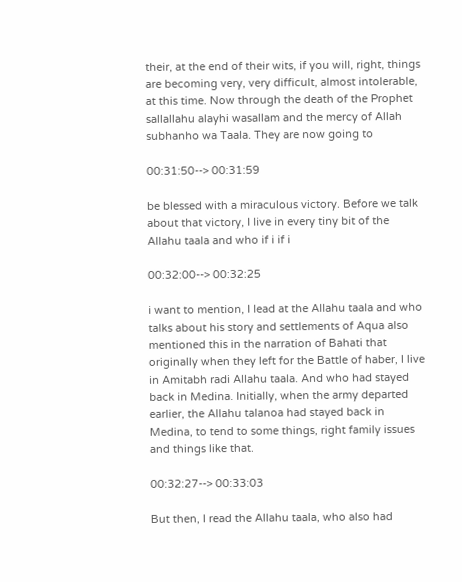their, at the end of their wits, if you will, right, things are becoming very, very difficult, almost intolerable, at this time. Now through the death of the Prophet sallallahu alayhi wasallam and the mercy of Allah subhanho wa Taala. They are now going to

00:31:50--> 00:31:59

be blessed with a miraculous victory. Before we talk about that victory, I live in every tiny bit of the Allahu taala and who if i if i

00:32:00--> 00:32:25

i want to mention, I lead at the Allahu taala and who talks about his story and settlements of Aqua also mentioned this in the narration of Bahati that originally when they left for the Battle of haber, I live in Amitabh radi Allahu taala. And who had stayed back in Medina. Initially, when the army departed earlier, the Allahu talanoa had stayed back in Medina, to tend to some things, right family issues and things like that.

00:32:27--> 00:33:03

But then, I read the Allahu taala, who also had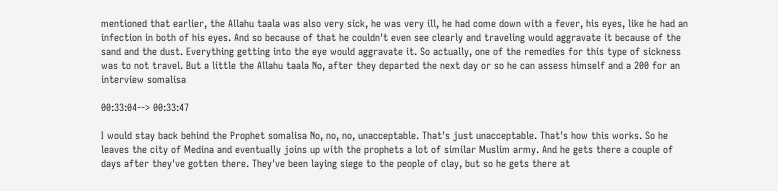mentioned that earlier, the Allahu taala was also very sick, he was very ill, he had come down with a fever, his eyes, like he had an infection in both of his eyes. And so because of that he couldn't even see clearly and traveling would aggravate it because of the sand and the dust. Everything getting into the eye would aggravate it. So actually, one of the remedies for this type of sickness was to not travel. But a little the Allahu taala No, after they departed the next day or so he can assess himself and a 200 for an interview somalisa

00:33:04--> 00:33:47

I would stay back behind the Prophet somalisa No, no, no, unacceptable. That's just unacceptable. That's how this works. So he leaves the city of Medina and eventually joins up with the prophets a lot of similar Muslim army. And he gets there a couple of days after they've gotten there. They've been laying siege to the people of clay, but so he gets there at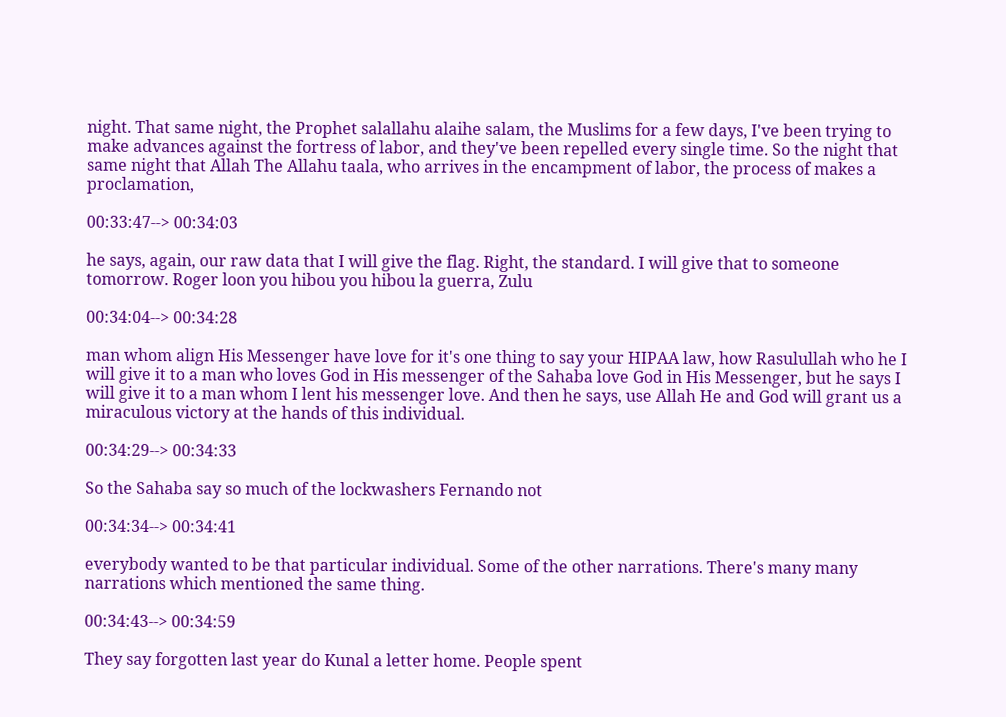night. That same night, the Prophet salallahu alaihe salam, the Muslims for a few days, I've been trying to make advances against the fortress of labor, and they've been repelled every single time. So the night that same night that Allah The Allahu taala, who arrives in the encampment of labor, the process of makes a proclamation,

00:33:47--> 00:34:03

he says, again, our raw data that I will give the flag. Right, the standard. I will give that to someone tomorrow. Roger loon you hibou you hibou la guerra, Zulu

00:34:04--> 00:34:28

man whom align His Messenger have love for it's one thing to say your HIPAA law, how Rasulullah who he I will give it to a man who loves God in His messenger of the Sahaba love God in His Messenger, but he says I will give it to a man whom I lent his messenger love. And then he says, use Allah He and God will grant us a miraculous victory at the hands of this individual.

00:34:29--> 00:34:33

So the Sahaba say so much of the lockwashers Fernando not

00:34:34--> 00:34:41

everybody wanted to be that particular individual. Some of the other narrations. There's many many narrations which mentioned the same thing.

00:34:43--> 00:34:59

They say forgotten last year do Kunal a letter home. People spent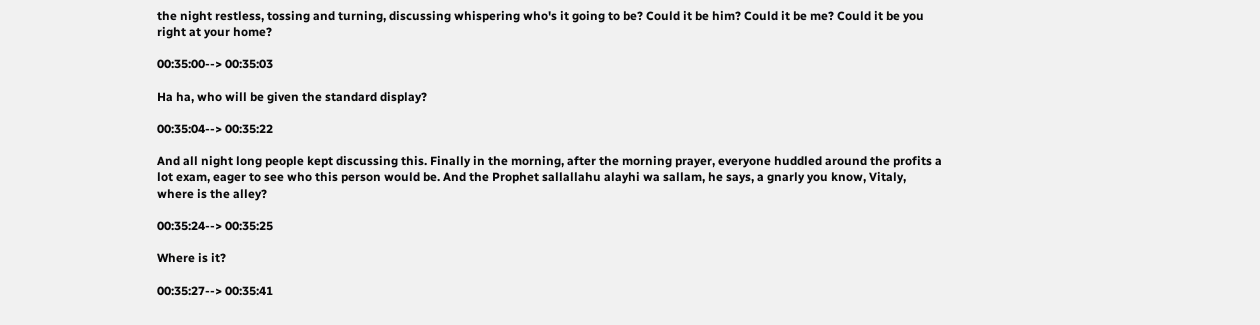the night restless, tossing and turning, discussing whispering who's it going to be? Could it be him? Could it be me? Could it be you right at your home?

00:35:00--> 00:35:03

Ha ha, who will be given the standard display?

00:35:04--> 00:35:22

And all night long people kept discussing this. Finally in the morning, after the morning prayer, everyone huddled around the profits a lot exam, eager to see who this person would be. And the Prophet sallallahu alayhi wa sallam, he says, a gnarly you know, Vitaly, where is the alley?

00:35:24--> 00:35:25

Where is it?

00:35:27--> 00:35:41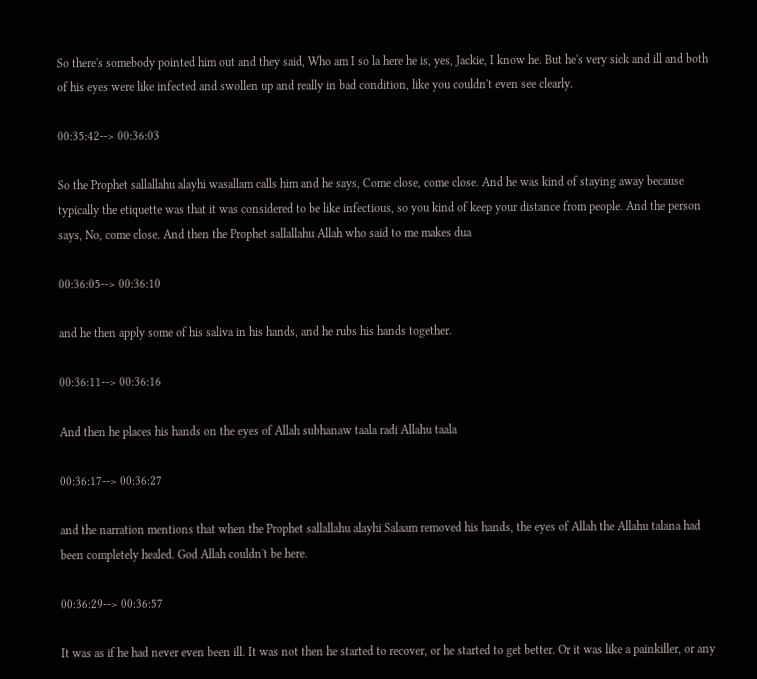So there's somebody pointed him out and they said, Who am I so la here he is, yes, Jackie, I know he. But he's very sick and ill and both of his eyes were like infected and swollen up and really in bad condition, like you couldn't even see clearly.

00:35:42--> 00:36:03

So the Prophet sallallahu alayhi wasallam calls him and he says, Come close, come close. And he was kind of staying away because typically the etiquette was that it was considered to be like infectious, so you kind of keep your distance from people. And the person says, No, come close. And then the Prophet sallallahu Allah who said to me makes dua

00:36:05--> 00:36:10

and he then apply some of his saliva in his hands, and he rubs his hands together.

00:36:11--> 00:36:16

And then he places his hands on the eyes of Allah subhanaw taala radi Allahu taala

00:36:17--> 00:36:27

and the narration mentions that when the Prophet sallallahu alayhi Salaam removed his hands, the eyes of Allah the Allahu talana had been completely healed. God Allah couldn't be here.

00:36:29--> 00:36:57

It was as if he had never even been ill. It was not then he started to recover, or he started to get better. Or it was like a painkiller, or any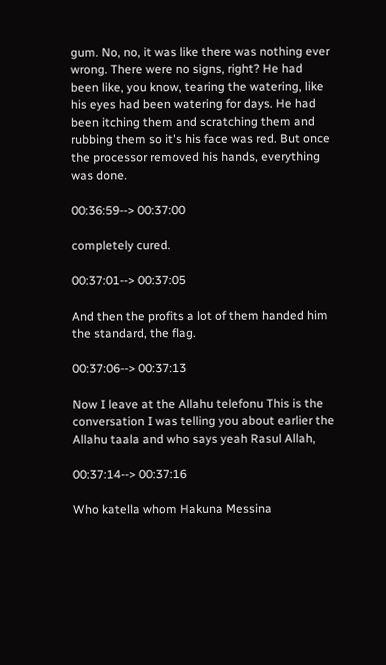gum. No, no, it was like there was nothing ever wrong. There were no signs, right? He had been like, you know, tearing the watering, like his eyes had been watering for days. He had been itching them and scratching them and rubbing them so it's his face was red. But once the processor removed his hands, everything was done.

00:36:59--> 00:37:00

completely cured.

00:37:01--> 00:37:05

And then the profits a lot of them handed him the standard, the flag.

00:37:06--> 00:37:13

Now I leave at the Allahu telefonu This is the conversation I was telling you about earlier the Allahu taala and who says yeah Rasul Allah,

00:37:14--> 00:37:16

Who katella whom Hakuna Messina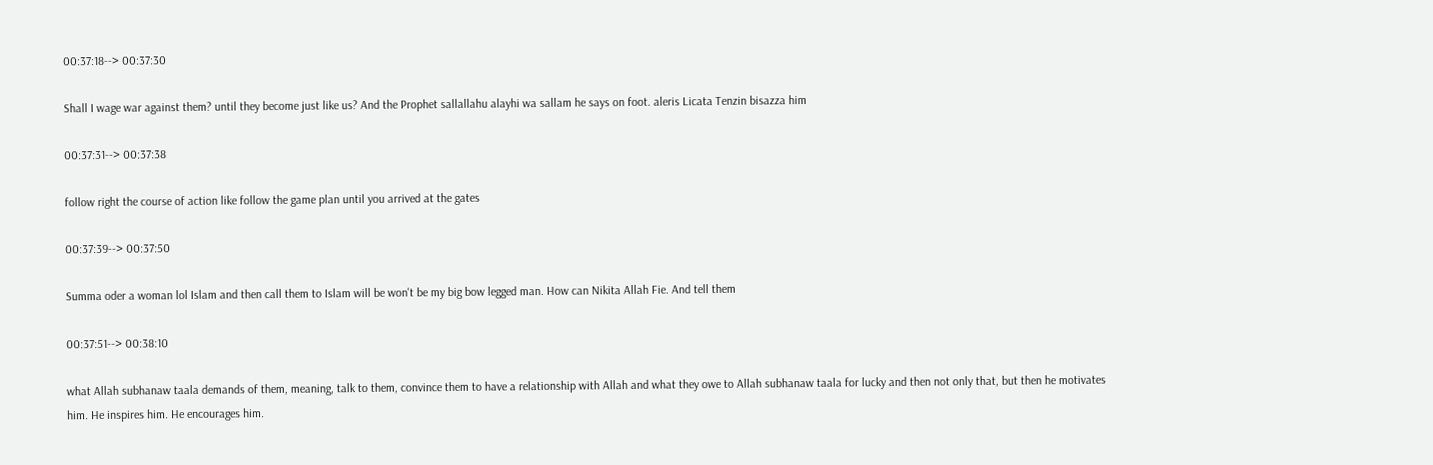00:37:18--> 00:37:30

Shall I wage war against them? until they become just like us? And the Prophet sallallahu alayhi wa sallam he says on foot. aleris Licata Tenzin bisazza him

00:37:31--> 00:37:38

follow right the course of action like follow the game plan until you arrived at the gates

00:37:39--> 00:37:50

Summa oder a woman lol Islam and then call them to Islam will be won't be my big bow legged man. How can Nikita Allah Fie. And tell them

00:37:51--> 00:38:10

what Allah subhanaw taala demands of them, meaning, talk to them, convince them to have a relationship with Allah and what they owe to Allah subhanaw taala for lucky and then not only that, but then he motivates him. He inspires him. He encourages him.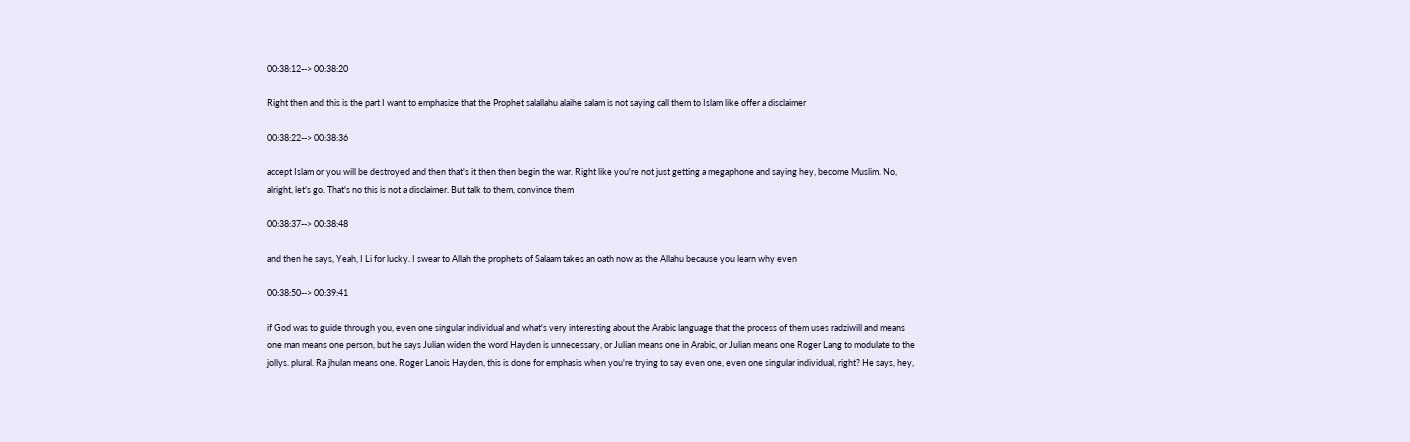00:38:12--> 00:38:20

Right then and this is the part I want to emphasize that the Prophet salallahu alaihe salam is not saying call them to Islam like offer a disclaimer

00:38:22--> 00:38:36

accept Islam or you will be destroyed and then that's it then then begin the war. Right like you're not just getting a megaphone and saying hey, become Muslim. No, alright, let's go. That's no this is not a disclaimer. But talk to them, convince them

00:38:37--> 00:38:48

and then he says, Yeah, I Li for lucky. I swear to Allah the prophets of Salaam takes an oath now as the Allahu because you learn why even

00:38:50--> 00:39:41

if God was to guide through you, even one singular individual and what's very interesting about the Arabic language that the process of them uses radziwill and means one man means one person, but he says Julian widen the word Hayden is unnecessary, or Julian means one in Arabic, or Julian means one Roger Lang to modulate to the jollys. plural. Ra jhulan means one. Roger Lanois Hayden, this is done for emphasis when you're trying to say even one, even one singular individual, right? He says, hey,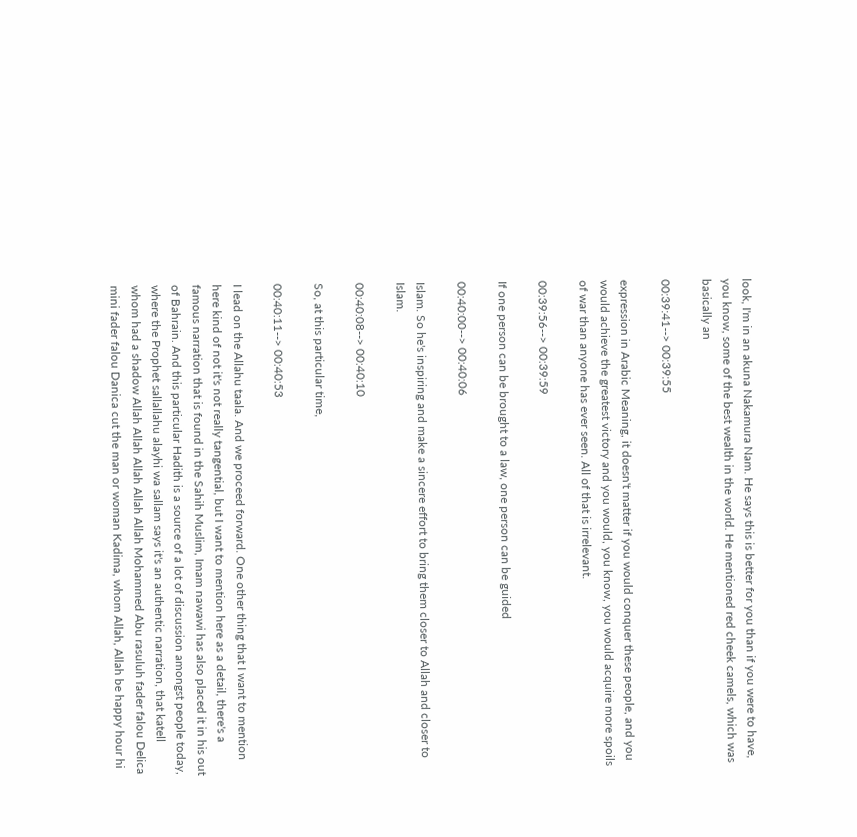look, I'm in an akuna Nakamura Nam. He says this is better for you than if you were to have, you know, some of the best wealth in the world. He mentioned red cheek camels, which was basically an

00:39:41--> 00:39:55

expression in Arabic Meaning, it doesn't matter if you would conquer these people, and you would achieve the greatest victory and you would, you know, you would acquire more spoils of war than anyone has ever seen. All of that is irrelevant.

00:39:56--> 00:39:59

If one person can be brought to a law, one person can be guided

00:40:00--> 00:40:06

Islam. So he's inspiring and make a sincere effort to bring them closer to Allah and closer to Islam.

00:40:08--> 00:40:10

So, at this particular time,

00:40:11--> 00:40:53

I lead on the Allahu taala. And we proceed forward. One other thing that I want to mention here kind of not it's not really tangential, but I want to mention here as a detail, there's a famous narration that is found in the Sahih Muslim, Imam nawawi has also placed it in his out of Bahrain. And this particular Hadith is a source of a lot of discussion amongst people today, where the Prophet sallallahu alayhi wa sallam says it's an authentic narration, that katell whom had a shadow Allah Allah Allah Allah Allah Mohammed Abu rasuluh fader falou Delica mini fader falou Danica cut the man or woman Kadima, whom Allah, Allah be happy hour hi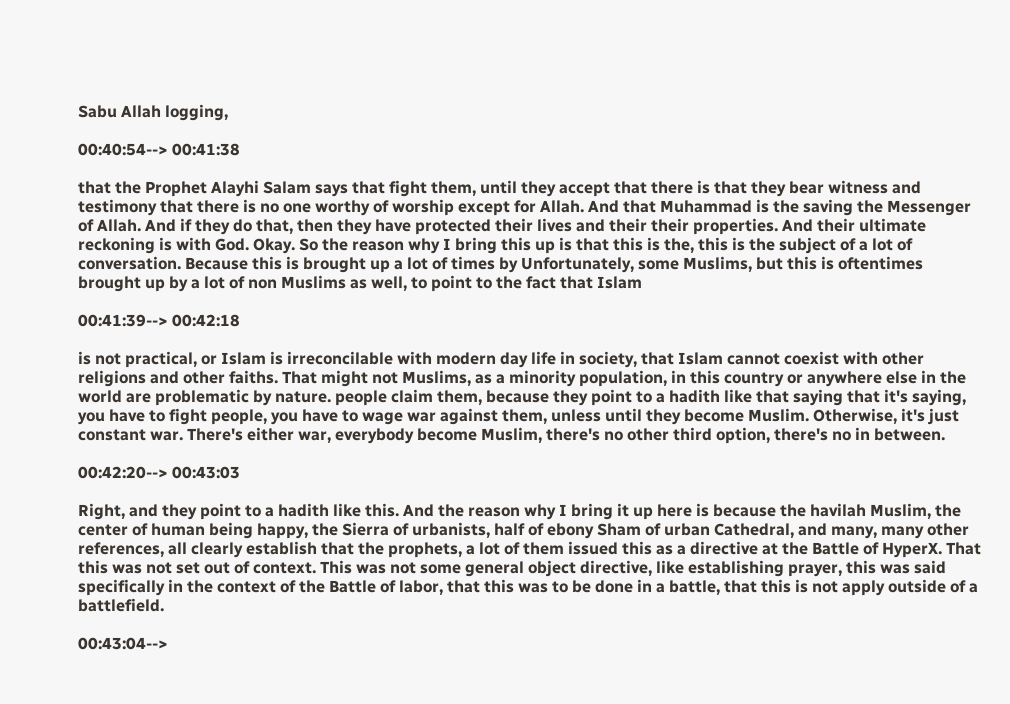Sabu Allah logging,

00:40:54--> 00:41:38

that the Prophet Alayhi Salam says that fight them, until they accept that there is that they bear witness and testimony that there is no one worthy of worship except for Allah. And that Muhammad is the saving the Messenger of Allah. And if they do that, then they have protected their lives and their their properties. And their ultimate reckoning is with God. Okay. So the reason why I bring this up is that this is the, this is the subject of a lot of conversation. Because this is brought up a lot of times by Unfortunately, some Muslims, but this is oftentimes brought up by a lot of non Muslims as well, to point to the fact that Islam

00:41:39--> 00:42:18

is not practical, or Islam is irreconcilable with modern day life in society, that Islam cannot coexist with other religions and other faiths. That might not Muslims, as a minority population, in this country or anywhere else in the world are problematic by nature. people claim them, because they point to a hadith like that saying that it's saying, you have to fight people, you have to wage war against them, unless until they become Muslim. Otherwise, it's just constant war. There's either war, everybody become Muslim, there's no other third option, there's no in between.

00:42:20--> 00:43:03

Right, and they point to a hadith like this. And the reason why I bring it up here is because the havilah Muslim, the center of human being happy, the Sierra of urbanists, half of ebony Sham of urban Cathedral, and many, many other references, all clearly establish that the prophets, a lot of them issued this as a directive at the Battle of HyperX. That this was not set out of context. This was not some general object directive, like establishing prayer, this was said specifically in the context of the Battle of labor, that this was to be done in a battle, that this is not apply outside of a battlefield.

00:43:04-->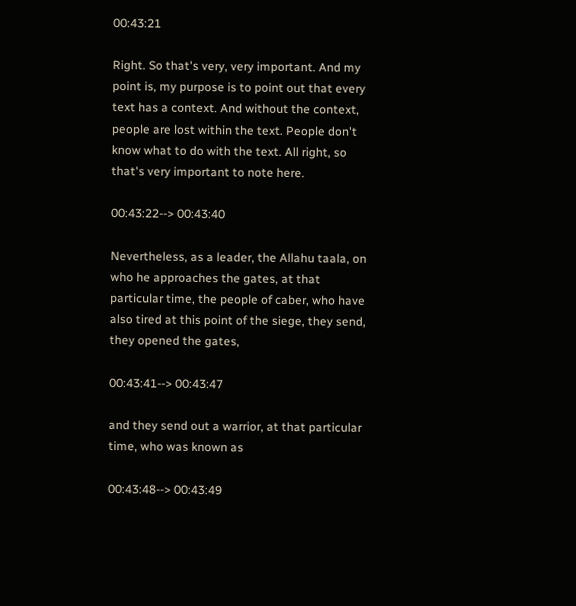00:43:21

Right. So that's very, very important. And my point is, my purpose is to point out that every text has a context. And without the context, people are lost within the text. People don't know what to do with the text. All right, so that's very important to note here.

00:43:22--> 00:43:40

Nevertheless, as a leader, the Allahu taala, on who he approaches the gates, at that particular time, the people of caber, who have also tired at this point of the siege, they send, they opened the gates,

00:43:41--> 00:43:47

and they send out a warrior, at that particular time, who was known as

00:43:48--> 00:43:49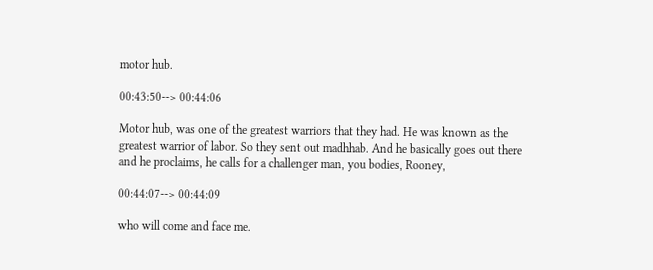motor hub.

00:43:50--> 00:44:06

Motor hub, was one of the greatest warriors that they had. He was known as the greatest warrior of labor. So they sent out madhhab. And he basically goes out there and he proclaims, he calls for a challenger man, you bodies, Rooney,

00:44:07--> 00:44:09

who will come and face me.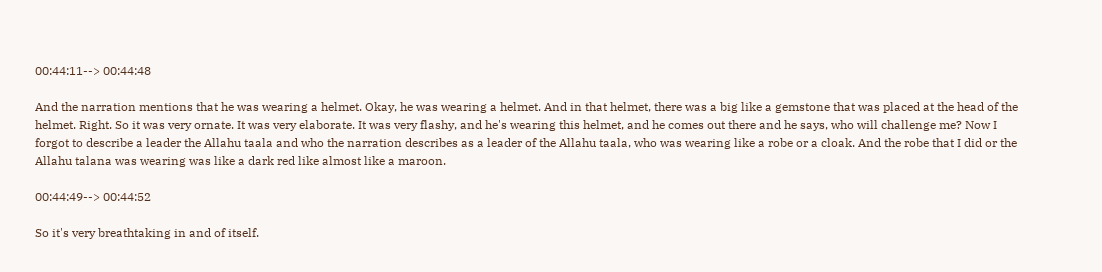00:44:11--> 00:44:48

And the narration mentions that he was wearing a helmet. Okay, he was wearing a helmet. And in that helmet, there was a big like a gemstone that was placed at the head of the helmet. Right. So it was very ornate. It was very elaborate. It was very flashy, and he's wearing this helmet, and he comes out there and he says, who will challenge me? Now I forgot to describe a leader the Allahu taala and who the narration describes as a leader of the Allahu taala, who was wearing like a robe or a cloak. And the robe that I did or the Allahu talana was wearing was like a dark red like almost like a maroon.

00:44:49--> 00:44:52

So it's very breathtaking in and of itself.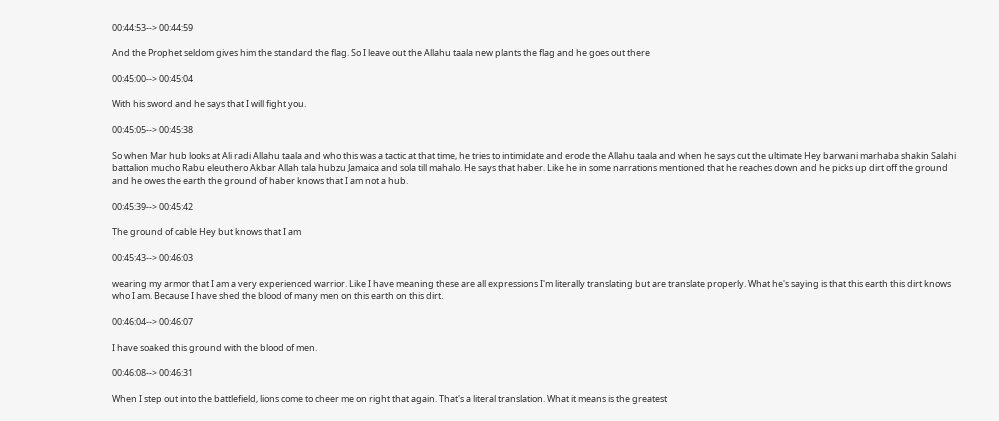00:44:53--> 00:44:59

And the Prophet seldom gives him the standard the flag. So I leave out the Allahu taala new plants the flag and he goes out there

00:45:00--> 00:45:04

With his sword and he says that I will fight you.

00:45:05--> 00:45:38

So when Mar hub looks at Ali radi Allahu taala and who this was a tactic at that time, he tries to intimidate and erode the Allahu taala and when he says cut the ultimate Hey barwani marhaba shakin Salahi battalion mucho Rabu eleuthero Akbar Allah tala hubzu Jamaica and sola till mahalo. He says that haber. Like he in some narrations mentioned that he reaches down and he picks up dirt off the ground and he owes the earth the ground of haber knows that I am not a hub.

00:45:39--> 00:45:42

The ground of cable Hey but knows that I am

00:45:43--> 00:46:03

wearing my armor that I am a very experienced warrior. Like I have meaning these are all expressions I'm literally translating but are translate properly. What he's saying is that this earth this dirt knows who I am. Because I have shed the blood of many men on this earth on this dirt.

00:46:04--> 00:46:07

I have soaked this ground with the blood of men.

00:46:08--> 00:46:31

When I step out into the battlefield, lions come to cheer me on right that again. That's a literal translation. What it means is the greatest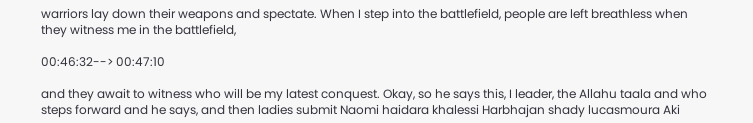warriors lay down their weapons and spectate. When I step into the battlefield, people are left breathless when they witness me in the battlefield,

00:46:32--> 00:47:10

and they await to witness who will be my latest conquest. Okay, so he says this, I leader, the Allahu taala and who steps forward and he says, and then ladies submit Naomi haidara khalessi Harbhajan shady lucasmoura Aki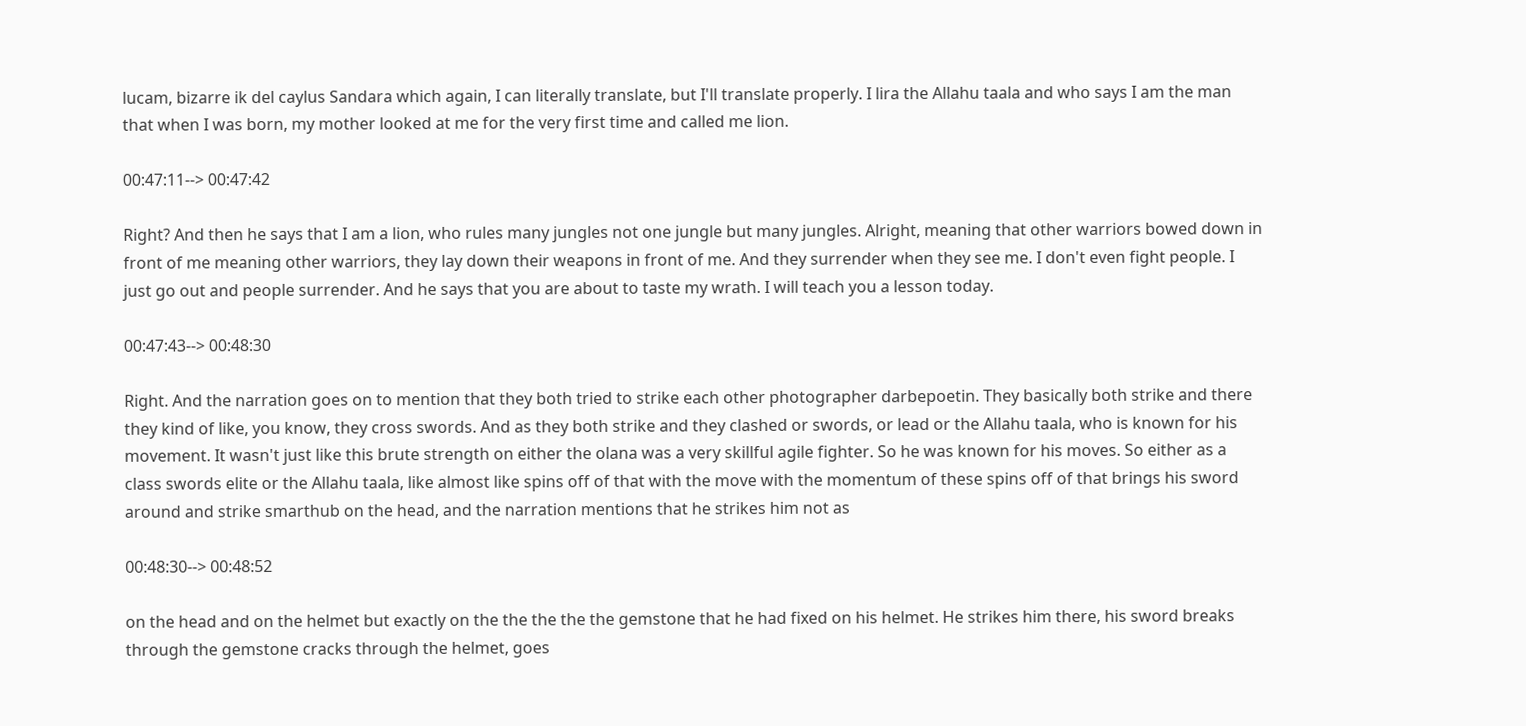lucam, bizarre ik del caylus Sandara which again, I can literally translate, but I'll translate properly. I lira the Allahu taala and who says I am the man that when I was born, my mother looked at me for the very first time and called me lion.

00:47:11--> 00:47:42

Right? And then he says that I am a lion, who rules many jungles not one jungle but many jungles. Alright, meaning that other warriors bowed down in front of me meaning other warriors, they lay down their weapons in front of me. And they surrender when they see me. I don't even fight people. I just go out and people surrender. And he says that you are about to taste my wrath. I will teach you a lesson today.

00:47:43--> 00:48:30

Right. And the narration goes on to mention that they both tried to strike each other photographer darbepoetin. They basically both strike and there they kind of like, you know, they cross swords. And as they both strike and they clashed or swords, or lead or the Allahu taala, who is known for his movement. It wasn't just like this brute strength on either the olana was a very skillful agile fighter. So he was known for his moves. So either as a class swords elite or the Allahu taala, like almost like spins off of that with the move with the momentum of these spins off of that brings his sword around and strike smarthub on the head, and the narration mentions that he strikes him not as

00:48:30--> 00:48:52

on the head and on the helmet but exactly on the the the the the gemstone that he had fixed on his helmet. He strikes him there, his sword breaks through the gemstone cracks through the helmet, goes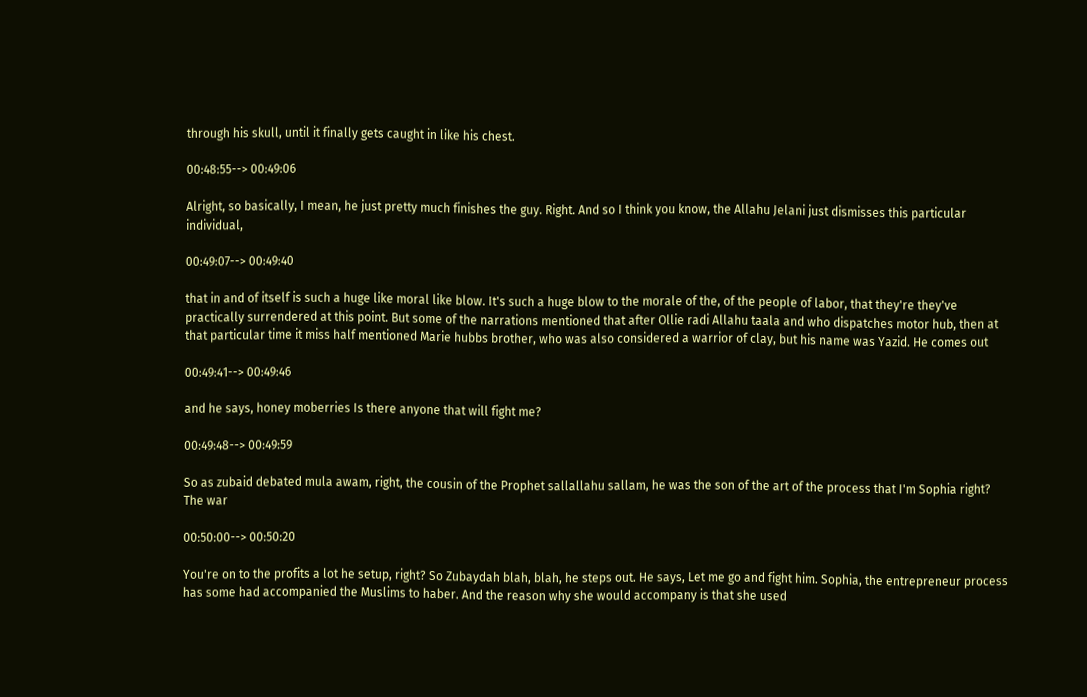through his skull, until it finally gets caught in like his chest.

00:48:55--> 00:49:06

Alright, so basically, I mean, he just pretty much finishes the guy. Right. And so I think you know, the Allahu Jelani just dismisses this particular individual,

00:49:07--> 00:49:40

that in and of itself is such a huge like moral like blow. It's such a huge blow to the morale of the, of the people of labor, that they're they've practically surrendered at this point. But some of the narrations mentioned that after Ollie radi Allahu taala and who dispatches motor hub, then at that particular time it miss half mentioned Marie hubbs brother, who was also considered a warrior of clay, but his name was Yazid. He comes out

00:49:41--> 00:49:46

and he says, honey moberries Is there anyone that will fight me?

00:49:48--> 00:49:59

So as zubaid debated mula awam, right, the cousin of the Prophet sallallahu sallam, he was the son of the art of the process that I'm Sophia right? The war

00:50:00--> 00:50:20

You're on to the profits a lot he setup, right? So Zubaydah blah, blah, he steps out. He says, Let me go and fight him. Sophia, the entrepreneur process has some had accompanied the Muslims to haber. And the reason why she would accompany is that she used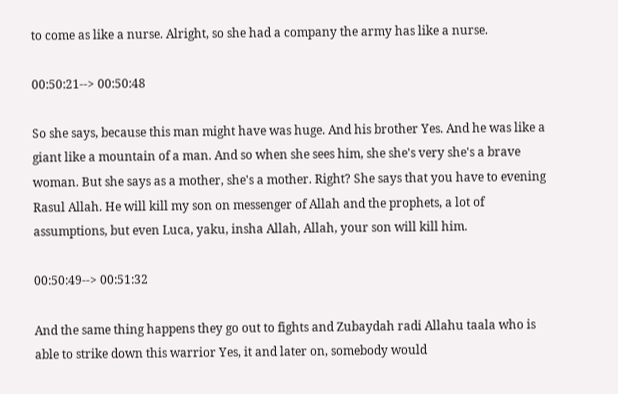to come as like a nurse. Alright, so she had a company the army has like a nurse.

00:50:21--> 00:50:48

So she says, because this man might have was huge. And his brother Yes. And he was like a giant like a mountain of a man. And so when she sees him, she she's very she's a brave woman. But she says as a mother, she's a mother. Right? She says that you have to evening Rasul Allah. He will kill my son on messenger of Allah and the prophets, a lot of assumptions, but even Luca, yaku, insha Allah, Allah, your son will kill him.

00:50:49--> 00:51:32

And the same thing happens they go out to fights and Zubaydah radi Allahu taala who is able to strike down this warrior Yes, it and later on, somebody would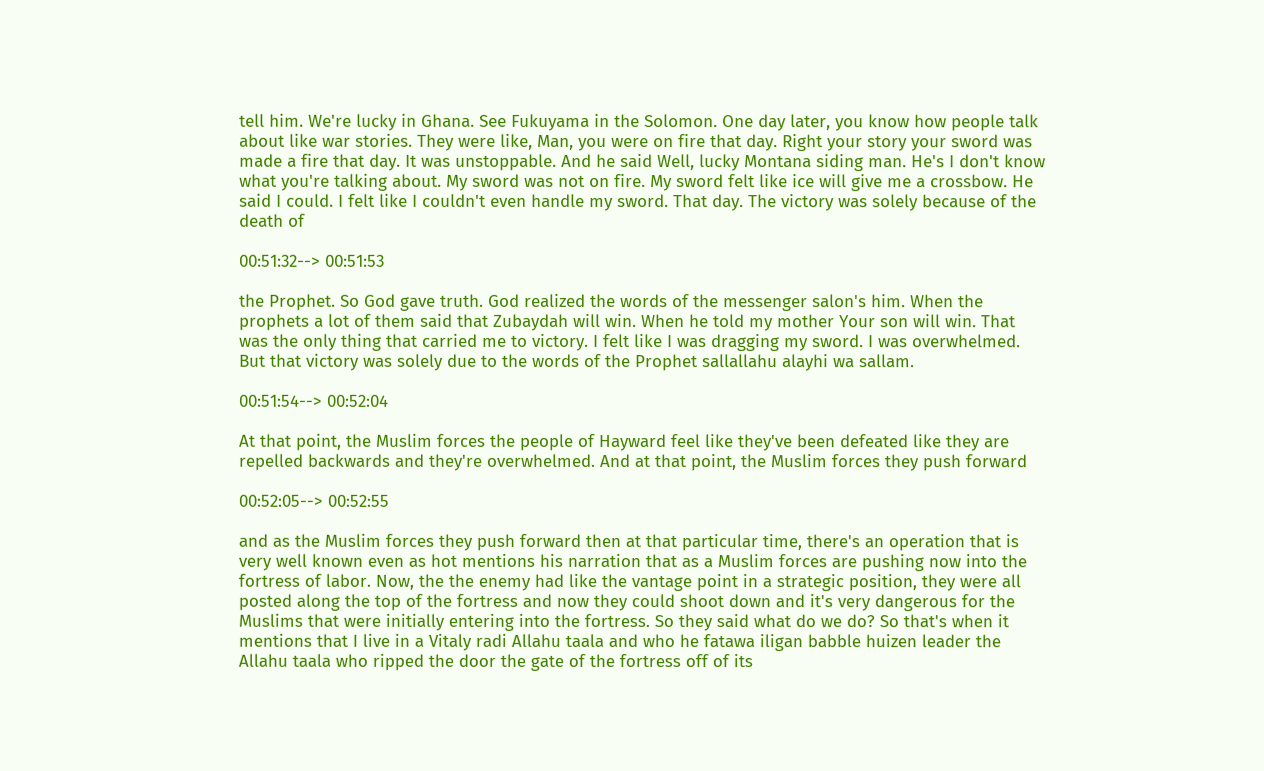tell him. We're lucky in Ghana. See Fukuyama in the Solomon. One day later, you know how people talk about like war stories. They were like, Man, you were on fire that day. Right your story your sword was made a fire that day. It was unstoppable. And he said Well, lucky Montana siding man. He's I don't know what you're talking about. My sword was not on fire. My sword felt like ice will give me a crossbow. He said I could. I felt like I couldn't even handle my sword. That day. The victory was solely because of the death of

00:51:32--> 00:51:53

the Prophet. So God gave truth. God realized the words of the messenger salon's him. When the prophets a lot of them said that Zubaydah will win. When he told my mother Your son will win. That was the only thing that carried me to victory. I felt like I was dragging my sword. I was overwhelmed. But that victory was solely due to the words of the Prophet sallallahu alayhi wa sallam.

00:51:54--> 00:52:04

At that point, the Muslim forces the people of Hayward feel like they've been defeated like they are repelled backwards and they're overwhelmed. And at that point, the Muslim forces they push forward

00:52:05--> 00:52:55

and as the Muslim forces they push forward then at that particular time, there's an operation that is very well known even as hot mentions his narration that as a Muslim forces are pushing now into the fortress of labor. Now, the the enemy had like the vantage point in a strategic position, they were all posted along the top of the fortress and now they could shoot down and it's very dangerous for the Muslims that were initially entering into the fortress. So they said what do we do? So that's when it mentions that I live in a Vitaly radi Allahu taala and who he fatawa iligan babble huizen leader the Allahu taala who ripped the door the gate of the fortress off of its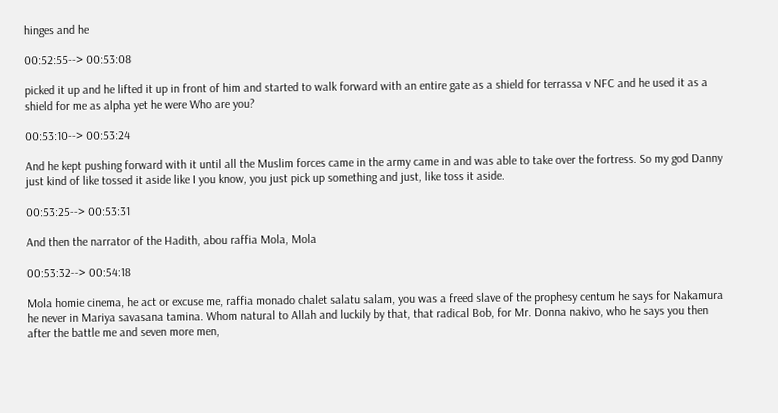hinges and he

00:52:55--> 00:53:08

picked it up and he lifted it up in front of him and started to walk forward with an entire gate as a shield for terrassa v NFC and he used it as a shield for me as alpha yet he were Who are you?

00:53:10--> 00:53:24

And he kept pushing forward with it until all the Muslim forces came in the army came in and was able to take over the fortress. So my god Danny just kind of like tossed it aside like I you know, you just pick up something and just, like toss it aside.

00:53:25--> 00:53:31

And then the narrator of the Hadith, abou raffia Mola, Mola

00:53:32--> 00:54:18

Mola homie cinema, he act or excuse me, raffia monado chalet salatu salam, you was a freed slave of the prophesy centum he says for Nakamura he never in Mariya savasana tamina. Whom natural to Allah and luckily by that, that radical Bob, for Mr. Donna nakivo, who he says you then after the battle me and seven more men,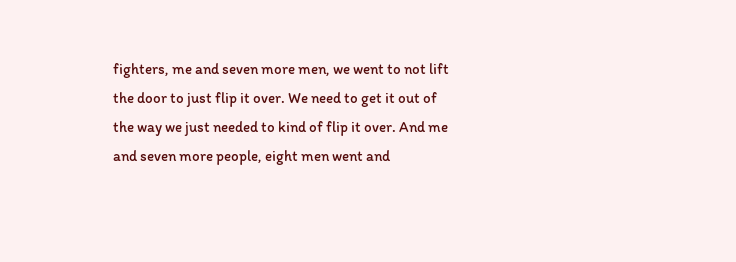fighters, me and seven more men, we went to not lift the door to just flip it over. We need to get it out of the way we just needed to kind of flip it over. And me and seven more people, eight men went and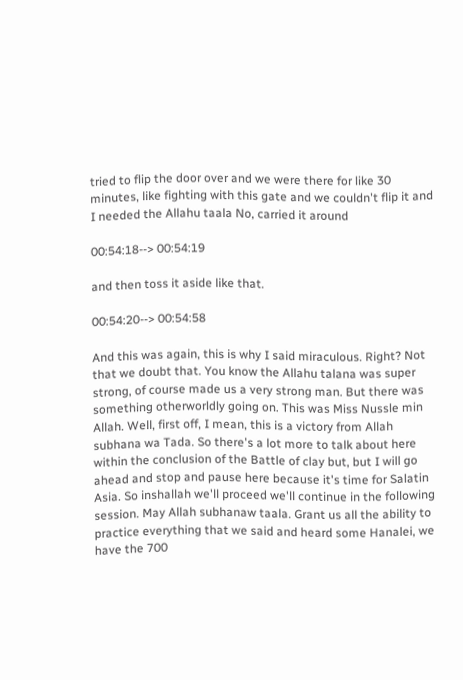tried to flip the door over and we were there for like 30 minutes, like fighting with this gate and we couldn't flip it and I needed the Allahu taala No, carried it around

00:54:18--> 00:54:19

and then toss it aside like that.

00:54:20--> 00:54:58

And this was again, this is why I said miraculous. Right? Not that we doubt that. You know the Allahu talana was super strong, of course made us a very strong man. But there was something otherworldly going on. This was Miss Nussle min Allah. Well, first off, I mean, this is a victory from Allah subhana wa Tada. So there's a lot more to talk about here within the conclusion of the Battle of clay but, but I will go ahead and stop and pause here because it's time for Salatin Asia. So inshallah we'll proceed we'll continue in the following session. May Allah subhanaw taala. Grant us all the ability to practice everything that we said and heard some Hanalei, we have the 700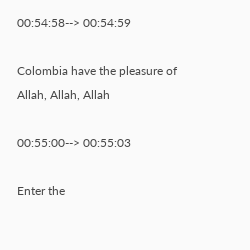00:54:58--> 00:54:59

Colombia have the pleasure of Allah, Allah, Allah

00:55:00--> 00:55:03

Enter the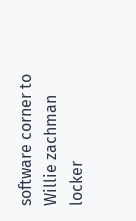software corner to Willie zachman locker